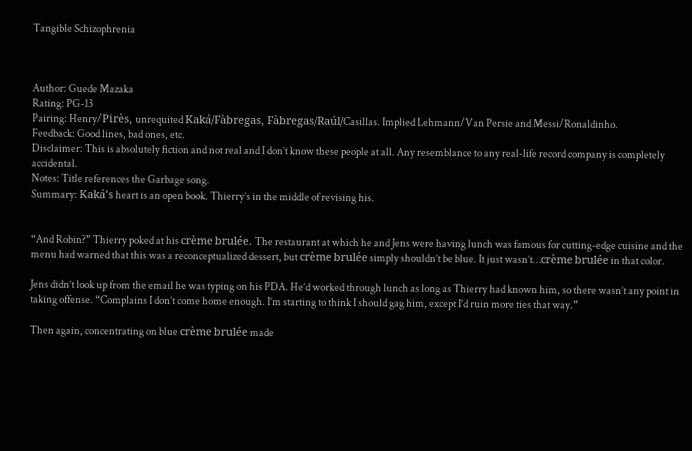Tangible Schizophrenia



Author: Guede Mazaka
Rating: PG-13
Pairing: Henry/Pirès, unrequited Kaká/Fàbregas, Fàbregas/Raúl/Casillas. Implied Lehmann/Van Persie and Messi/Ronaldinho.
Feedback: Good lines, bad ones, etc.
Disclaimer: This is absolutely fiction and not real and I don’t know these people at all. Any resemblance to any real-life record company is completely accidental.
Notes: Title references the Garbage song.
Summary: Kaká’s heart is an open book. Thierry’s in the middle of revising his.


“And Robin?” Thierry poked at his crème brulée. The restaurant at which he and Jens were having lunch was famous for cutting-edge cuisine and the menu had warned that this was a reconceptualized dessert, but crème brulée simply shouldn’t be blue. It just wasn’t…crème brulée in that color.

Jens didn’t look up from the email he was typing on his PDA. He’d worked through lunch as long as Thierry had known him, so there wasn’t any point in taking offense. “Complains I don’t come home enough. I’m starting to think I should gag him, except I’d ruin more ties that way.”

Then again, concentrating on blue crème brulée made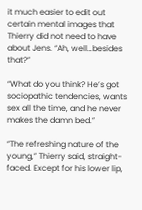it much easier to edit out certain mental images that Thierry did not need to have about Jens. “Ah, well…besides that?”

“What do you think? He’s got sociopathic tendencies, wants sex all the time, and he never makes the damn bed.”

“The refreshing nature of the young,” Thierry said, straight-faced. Except for his lower lip,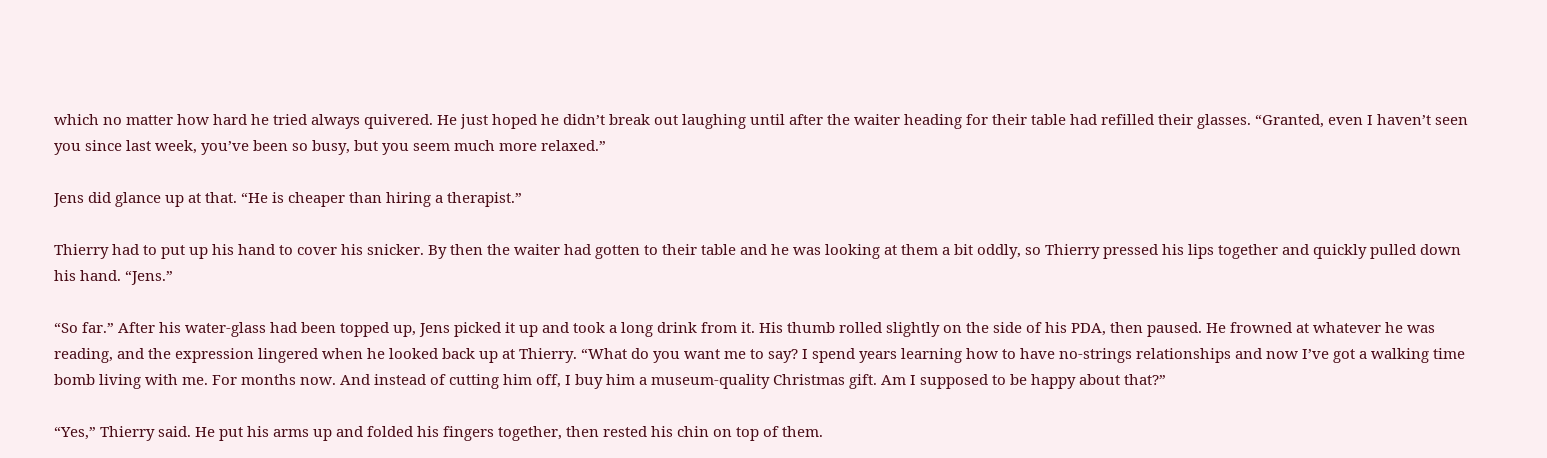which no matter how hard he tried always quivered. He just hoped he didn’t break out laughing until after the waiter heading for their table had refilled their glasses. “Granted, even I haven’t seen you since last week, you’ve been so busy, but you seem much more relaxed.”

Jens did glance up at that. “He is cheaper than hiring a therapist.”

Thierry had to put up his hand to cover his snicker. By then the waiter had gotten to their table and he was looking at them a bit oddly, so Thierry pressed his lips together and quickly pulled down his hand. “Jens.”

“So far.” After his water-glass had been topped up, Jens picked it up and took a long drink from it. His thumb rolled slightly on the side of his PDA, then paused. He frowned at whatever he was reading, and the expression lingered when he looked back up at Thierry. “What do you want me to say? I spend years learning how to have no-strings relationships and now I’ve got a walking time bomb living with me. For months now. And instead of cutting him off, I buy him a museum-quality Christmas gift. Am I supposed to be happy about that?”

“Yes,” Thierry said. He put his arms up and folded his fingers together, then rested his chin on top of them.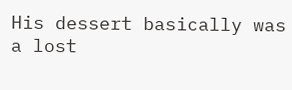His dessert basically was a lost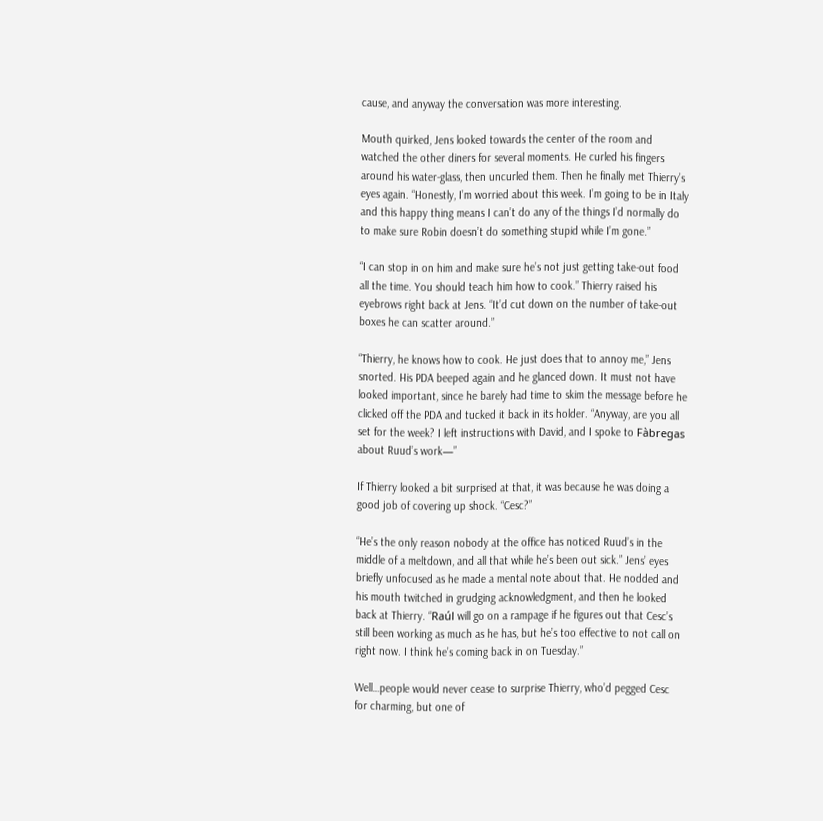cause, and anyway the conversation was more interesting.

Mouth quirked, Jens looked towards the center of the room and watched the other diners for several moments. He curled his fingers around his water-glass, then uncurled them. Then he finally met Thierry’s eyes again. “Honestly, I’m worried about this week. I’m going to be in Italy and this happy thing means I can’t do any of the things I’d normally do to make sure Robin doesn’t do something stupid while I’m gone.”

“I can stop in on him and make sure he’s not just getting take-out food all the time. You should teach him how to cook.” Thierry raised his eyebrows right back at Jens. “It’d cut down on the number of take-out boxes he can scatter around.”

“Thierry, he knows how to cook. He just does that to annoy me,” Jens snorted. His PDA beeped again and he glanced down. It must not have looked important, since he barely had time to skim the message before he clicked off the PDA and tucked it back in its holder. “Anyway, are you all set for the week? I left instructions with David, and I spoke to Fàbregas about Ruud’s work—”

If Thierry looked a bit surprised at that, it was because he was doing a good job of covering up shock. “Cesc?”

“He’s the only reason nobody at the office has noticed Ruud’s in the middle of a meltdown, and all that while he’s been out sick.” Jens’ eyes briefly unfocused as he made a mental note about that. He nodded and his mouth twitched in grudging acknowledgment, and then he looked back at Thierry. “Raúl will go on a rampage if he figures out that Cesc’s still been working as much as he has, but he’s too effective to not call on right now. I think he’s coming back in on Tuesday.”

Well…people would never cease to surprise Thierry, who’d pegged Cesc for charming, but one of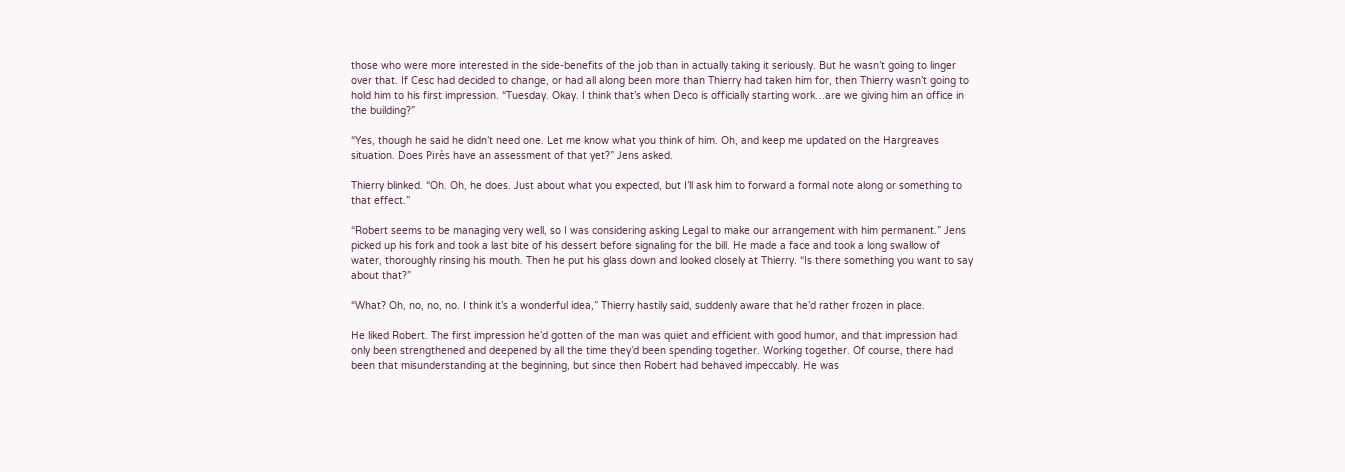those who were more interested in the side-benefits of the job than in actually taking it seriously. But he wasn’t going to linger over that. If Cesc had decided to change, or had all along been more than Thierry had taken him for, then Thierry wasn’t going to hold him to his first impression. “Tuesday. Okay. I think that’s when Deco is officially starting work…are we giving him an office in the building?”

“Yes, though he said he didn’t need one. Let me know what you think of him. Oh, and keep me updated on the Hargreaves situation. Does Pirès have an assessment of that yet?” Jens asked.

Thierry blinked. “Oh. Oh, he does. Just about what you expected, but I’ll ask him to forward a formal note along or something to that effect.”

“Robert seems to be managing very well, so I was considering asking Legal to make our arrangement with him permanent.” Jens picked up his fork and took a last bite of his dessert before signaling for the bill. He made a face and took a long swallow of water, thoroughly rinsing his mouth. Then he put his glass down and looked closely at Thierry. “Is there something you want to say about that?”

“What? Oh, no, no, no. I think it’s a wonderful idea,” Thierry hastily said, suddenly aware that he’d rather frozen in place.

He liked Robert. The first impression he’d gotten of the man was quiet and efficient with good humor, and that impression had only been strengthened and deepened by all the time they’d been spending together. Working together. Of course, there had been that misunderstanding at the beginning, but since then Robert had behaved impeccably. He was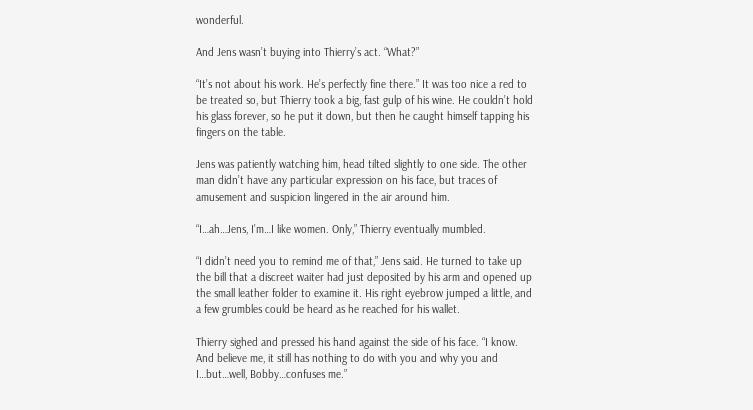wonderful.

And Jens wasn’t buying into Thierry’s act. “What?”

“It’s not about his work. He’s perfectly fine there.” It was too nice a red to be treated so, but Thierry took a big, fast gulp of his wine. He couldn’t hold his glass forever, so he put it down, but then he caught himself tapping his fingers on the table.

Jens was patiently watching him, head tilted slightly to one side. The other man didn’t have any particular expression on his face, but traces of amusement and suspicion lingered in the air around him.

“I…ah…Jens, I’m…I like women. Only,” Thierry eventually mumbled.

“I didn’t need you to remind me of that,” Jens said. He turned to take up the bill that a discreet waiter had just deposited by his arm and opened up the small leather folder to examine it. His right eyebrow jumped a little, and a few grumbles could be heard as he reached for his wallet.

Thierry sighed and pressed his hand against the side of his face. “I know. And believe me, it still has nothing to do with you and why you and I…but…well, Bobby…confuses me.”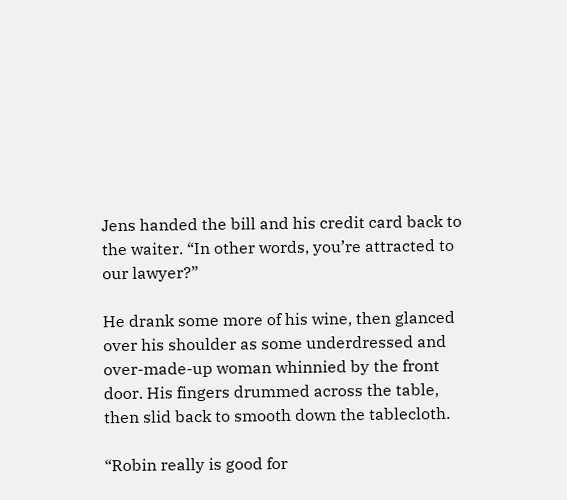Jens handed the bill and his credit card back to the waiter. “In other words, you’re attracted to our lawyer?”

He drank some more of his wine, then glanced over his shoulder as some underdressed and over-made-up woman whinnied by the front door. His fingers drummed across the table, then slid back to smooth down the tablecloth.

“Robin really is good for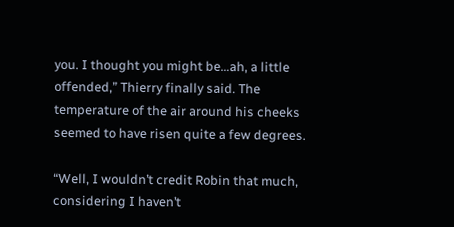you. I thought you might be…ah, a little offended,” Thierry finally said. The temperature of the air around his cheeks seemed to have risen quite a few degrees.

“Well, I wouldn’t credit Robin that much, considering I haven’t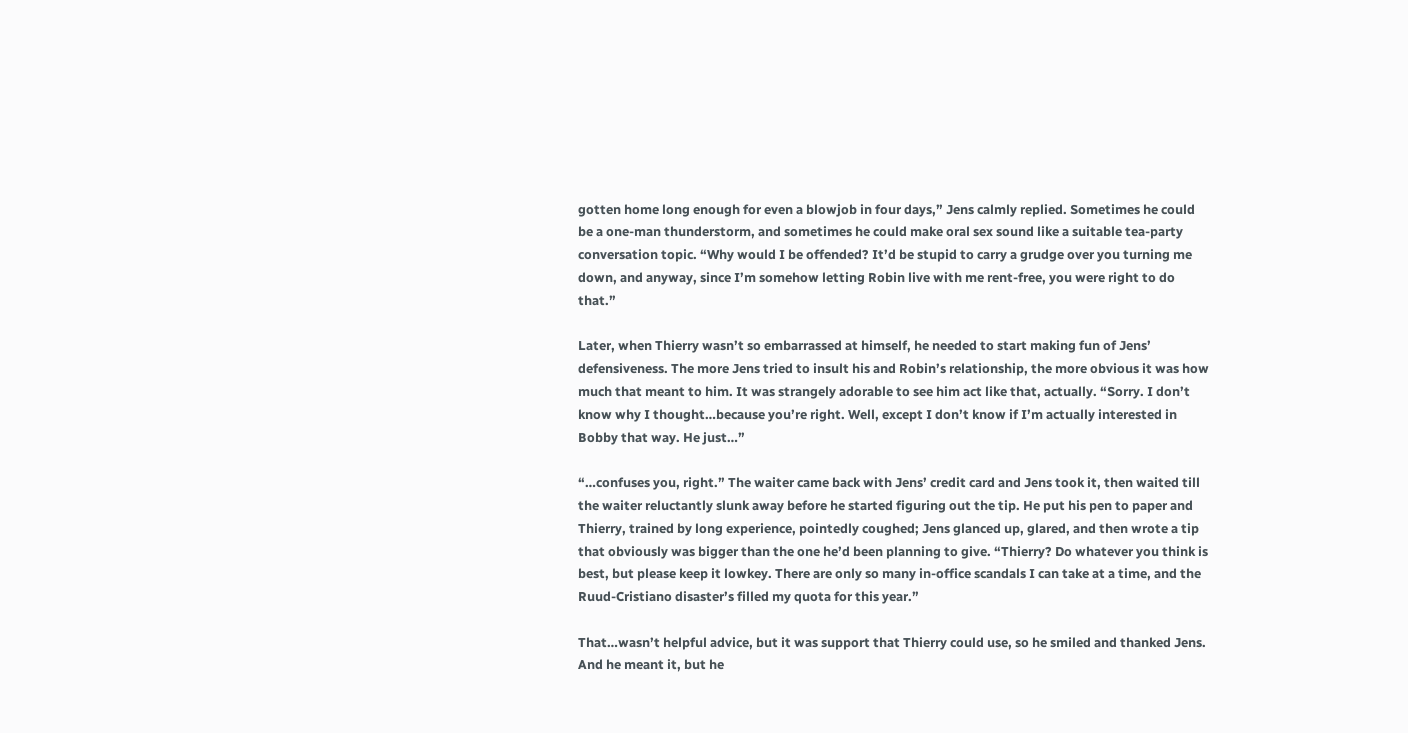gotten home long enough for even a blowjob in four days,” Jens calmly replied. Sometimes he could be a one-man thunderstorm, and sometimes he could make oral sex sound like a suitable tea-party conversation topic. “Why would I be offended? It’d be stupid to carry a grudge over you turning me down, and anyway, since I’m somehow letting Robin live with me rent-free, you were right to do that.”

Later, when Thierry wasn’t so embarrassed at himself, he needed to start making fun of Jens’ defensiveness. The more Jens tried to insult his and Robin’s relationship, the more obvious it was how much that meant to him. It was strangely adorable to see him act like that, actually. “Sorry. I don’t know why I thought…because you’re right. Well, except I don’t know if I’m actually interested in Bobby that way. He just…”

“…confuses you, right.” The waiter came back with Jens’ credit card and Jens took it, then waited till the waiter reluctantly slunk away before he started figuring out the tip. He put his pen to paper and Thierry, trained by long experience, pointedly coughed; Jens glanced up, glared, and then wrote a tip that obviously was bigger than the one he’d been planning to give. “Thierry? Do whatever you think is best, but please keep it lowkey. There are only so many in-office scandals I can take at a time, and the Ruud-Cristiano disaster’s filled my quota for this year.”

That…wasn’t helpful advice, but it was support that Thierry could use, so he smiled and thanked Jens. And he meant it, but he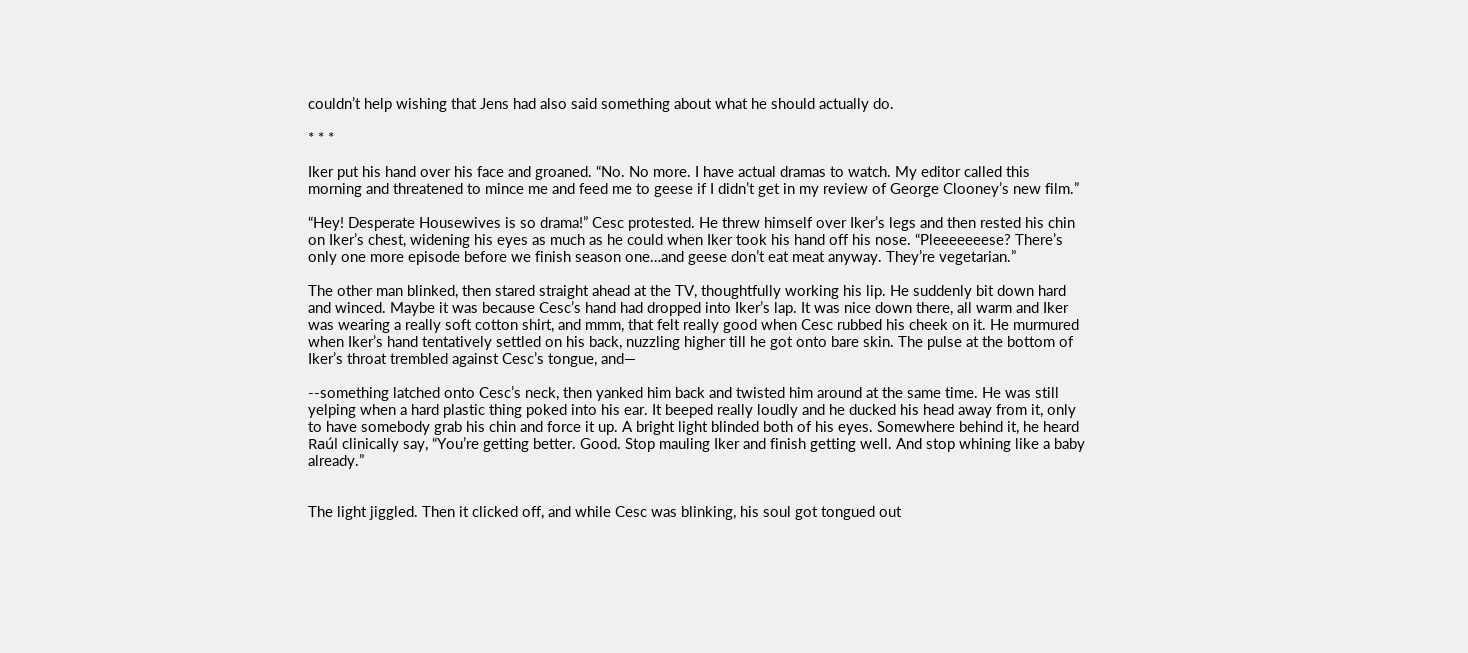couldn’t help wishing that Jens had also said something about what he should actually do.

* * *

Iker put his hand over his face and groaned. “No. No more. I have actual dramas to watch. My editor called this morning and threatened to mince me and feed me to geese if I didn’t get in my review of George Clooney’s new film.”

“Hey! Desperate Housewives is so drama!” Cesc protested. He threw himself over Iker’s legs and then rested his chin on Iker’s chest, widening his eyes as much as he could when Iker took his hand off his nose. “Pleeeeeeese? There’s only one more episode before we finish season one…and geese don’t eat meat anyway. They’re vegetarian.”

The other man blinked, then stared straight ahead at the TV, thoughtfully working his lip. He suddenly bit down hard and winced. Maybe it was because Cesc’s hand had dropped into Iker’s lap. It was nice down there, all warm and Iker was wearing a really soft cotton shirt, and mmm, that felt really good when Cesc rubbed his cheek on it. He murmured when Iker’s hand tentatively settled on his back, nuzzling higher till he got onto bare skin. The pulse at the bottom of Iker’s throat trembled against Cesc’s tongue, and—

--something latched onto Cesc’s neck, then yanked him back and twisted him around at the same time. He was still yelping when a hard plastic thing poked into his ear. It beeped really loudly and he ducked his head away from it, only to have somebody grab his chin and force it up. A bright light blinded both of his eyes. Somewhere behind it, he heard Raúl clinically say, “You’re getting better. Good. Stop mauling Iker and finish getting well. And stop whining like a baby already.”


The light jiggled. Then it clicked off, and while Cesc was blinking, his soul got tongued out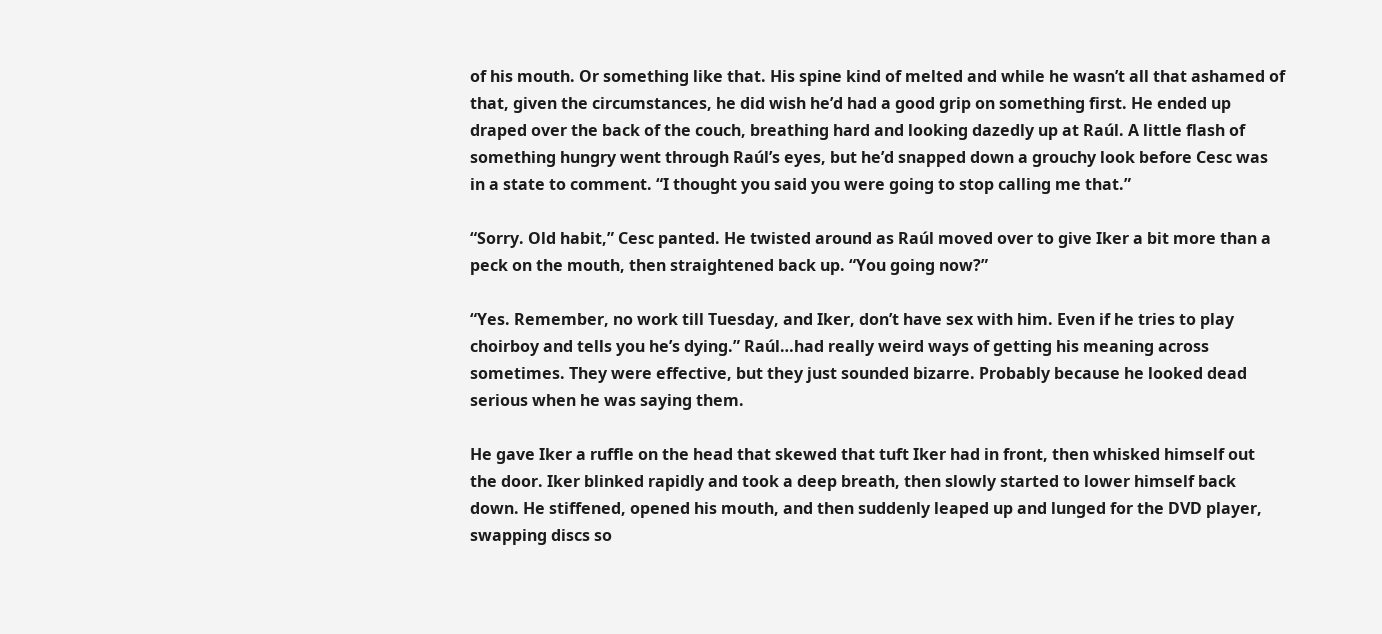of his mouth. Or something like that. His spine kind of melted and while he wasn’t all that ashamed of that, given the circumstances, he did wish he’d had a good grip on something first. He ended up draped over the back of the couch, breathing hard and looking dazedly up at Raúl. A little flash of something hungry went through Raúl’s eyes, but he’d snapped down a grouchy look before Cesc was in a state to comment. “I thought you said you were going to stop calling me that.”

“Sorry. Old habit,” Cesc panted. He twisted around as Raúl moved over to give Iker a bit more than a peck on the mouth, then straightened back up. “You going now?”

“Yes. Remember, no work till Tuesday, and Iker, don’t have sex with him. Even if he tries to play choirboy and tells you he’s dying.” Raúl…had really weird ways of getting his meaning across sometimes. They were effective, but they just sounded bizarre. Probably because he looked dead serious when he was saying them.

He gave Iker a ruffle on the head that skewed that tuft Iker had in front, then whisked himself out the door. Iker blinked rapidly and took a deep breath, then slowly started to lower himself back down. He stiffened, opened his mouth, and then suddenly leaped up and lunged for the DVD player, swapping discs so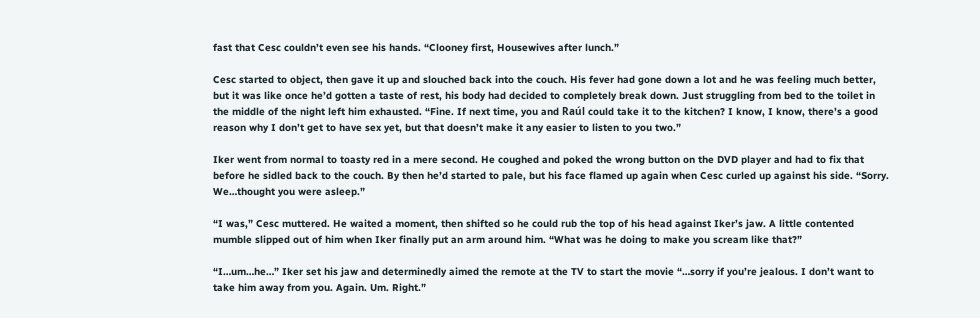fast that Cesc couldn’t even see his hands. “Clooney first, Housewives after lunch.”

Cesc started to object, then gave it up and slouched back into the couch. His fever had gone down a lot and he was feeling much better, but it was like once he’d gotten a taste of rest, his body had decided to completely break down. Just struggling from bed to the toilet in the middle of the night left him exhausted. “Fine. If next time, you and Raúl could take it to the kitchen? I know, I know, there’s a good reason why I don’t get to have sex yet, but that doesn’t make it any easier to listen to you two.”

Iker went from normal to toasty red in a mere second. He coughed and poked the wrong button on the DVD player and had to fix that before he sidled back to the couch. By then he’d started to pale, but his face flamed up again when Cesc curled up against his side. “Sorry. We…thought you were asleep.”

“I was,” Cesc muttered. He waited a moment, then shifted so he could rub the top of his head against Iker’s jaw. A little contented mumble slipped out of him when Iker finally put an arm around him. “What was he doing to make you scream like that?”

“I…um…he…” Iker set his jaw and determinedly aimed the remote at the TV to start the movie “…sorry if you’re jealous. I don’t want to take him away from you. Again. Um. Right.”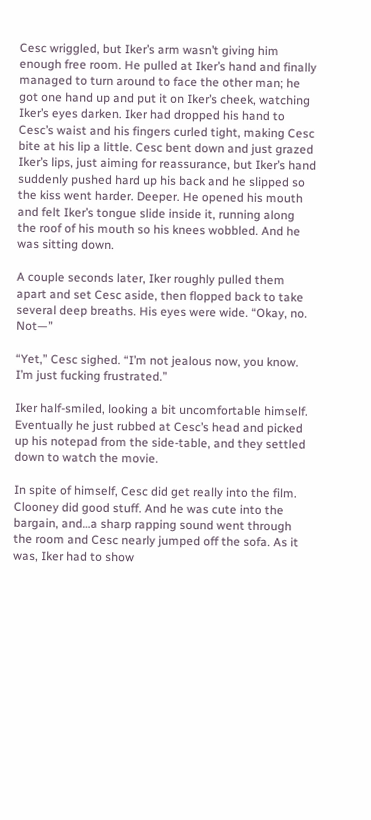Cesc wriggled, but Iker’s arm wasn’t giving him enough free room. He pulled at Iker’s hand and finally managed to turn around to face the other man; he got one hand up and put it on Iker’s cheek, watching Iker’s eyes darken. Iker had dropped his hand to Cesc’s waist and his fingers curled tight, making Cesc bite at his lip a little. Cesc bent down and just grazed Iker’s lips, just aiming for reassurance, but Iker’s hand suddenly pushed hard up his back and he slipped so the kiss went harder. Deeper. He opened his mouth and felt Iker’s tongue slide inside it, running along the roof of his mouth so his knees wobbled. And he was sitting down.

A couple seconds later, Iker roughly pulled them apart and set Cesc aside, then flopped back to take several deep breaths. His eyes were wide. “Okay, no. Not—”

“Yet,” Cesc sighed. “I’m not jealous now, you know. I’m just fucking frustrated.”

Iker half-smiled, looking a bit uncomfortable himself. Eventually he just rubbed at Cesc’s head and picked up his notepad from the side-table, and they settled down to watch the movie.

In spite of himself, Cesc did get really into the film. Clooney did good stuff. And he was cute into the bargain, and…a sharp rapping sound went through the room and Cesc nearly jumped off the sofa. As it was, Iker had to show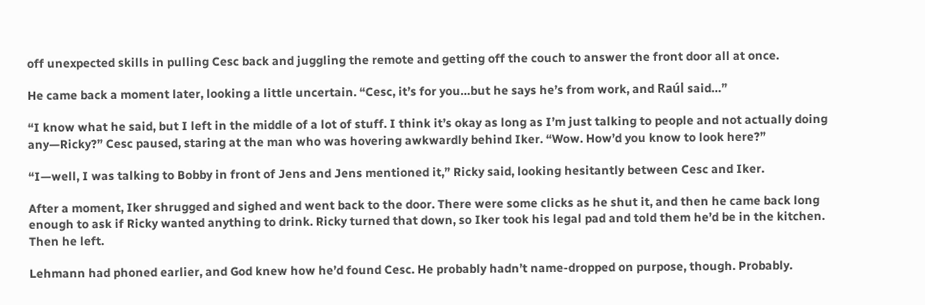off unexpected skills in pulling Cesc back and juggling the remote and getting off the couch to answer the front door all at once.

He came back a moment later, looking a little uncertain. “Cesc, it’s for you…but he says he’s from work, and Raúl said…”

“I know what he said, but I left in the middle of a lot of stuff. I think it’s okay as long as I’m just talking to people and not actually doing any—Ricky?” Cesc paused, staring at the man who was hovering awkwardly behind Iker. “Wow. How’d you know to look here?”

“I—well, I was talking to Bobby in front of Jens and Jens mentioned it,” Ricky said, looking hesitantly between Cesc and Iker.

After a moment, Iker shrugged and sighed and went back to the door. There were some clicks as he shut it, and then he came back long enough to ask if Ricky wanted anything to drink. Ricky turned that down, so Iker took his legal pad and told them he’d be in the kitchen. Then he left.

Lehmann had phoned earlier, and God knew how he’d found Cesc. He probably hadn’t name-dropped on purpose, though. Probably.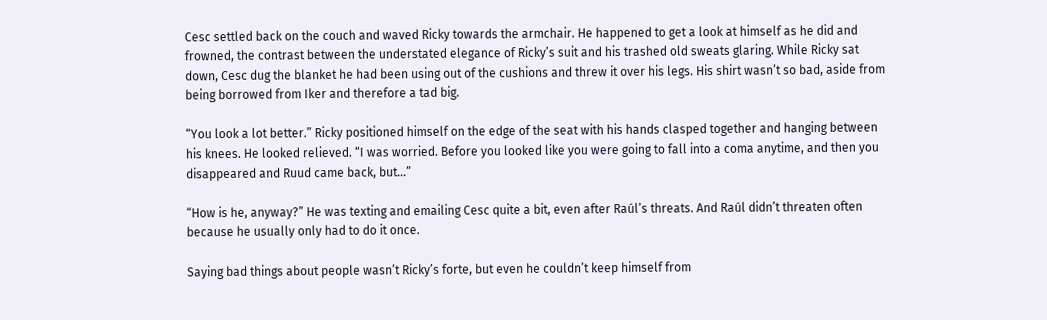Cesc settled back on the couch and waved Ricky towards the armchair. He happened to get a look at himself as he did and frowned, the contrast between the understated elegance of Ricky’s suit and his trashed old sweats glaring. While Ricky sat down, Cesc dug the blanket he had been using out of the cushions and threw it over his legs. His shirt wasn’t so bad, aside from being borrowed from Iker and therefore a tad big.

“You look a lot better.” Ricky positioned himself on the edge of the seat with his hands clasped together and hanging between his knees. He looked relieved. “I was worried. Before you looked like you were going to fall into a coma anytime, and then you disappeared and Ruud came back, but…”

“How is he, anyway?” He was texting and emailing Cesc quite a bit, even after Raúl’s threats. And Raúl didn’t threaten often because he usually only had to do it once.

Saying bad things about people wasn’t Ricky’s forte, but even he couldn’t keep himself from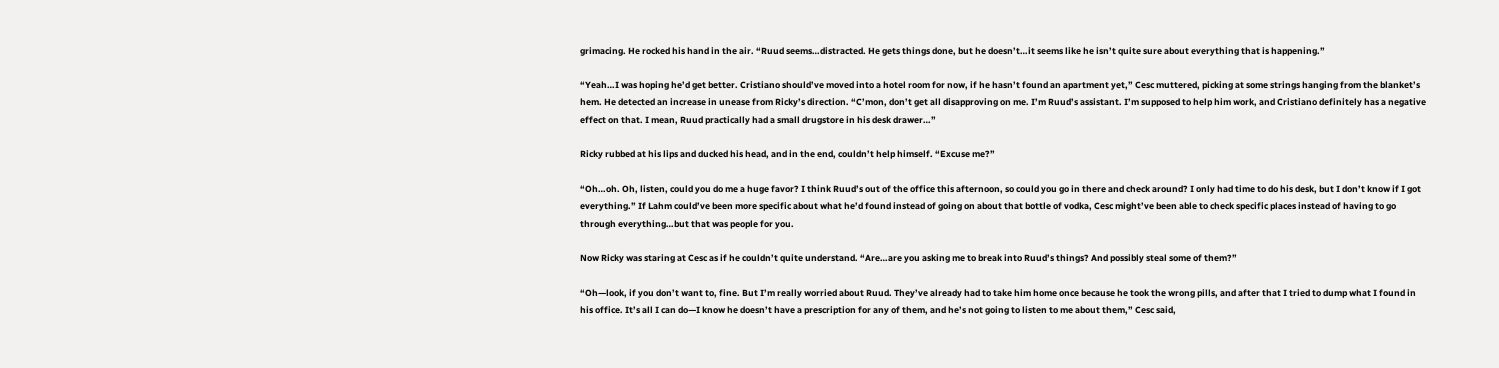grimacing. He rocked his hand in the air. “Ruud seems…distracted. He gets things done, but he doesn’t…it seems like he isn’t quite sure about everything that is happening.”

“Yeah…I was hoping he’d get better. Cristiano should’ve moved into a hotel room for now, if he hasn’t found an apartment yet,” Cesc muttered, picking at some strings hanging from the blanket’s hem. He detected an increase in unease from Ricky’s direction. “C’mon, don’t get all disapproving on me. I’m Ruud’s assistant. I’m supposed to help him work, and Cristiano definitely has a negative effect on that. I mean, Ruud practically had a small drugstore in his desk drawer…”

Ricky rubbed at his lips and ducked his head, and in the end, couldn’t help himself. “Excuse me?”

“Oh…oh. Oh, listen, could you do me a huge favor? I think Ruud’s out of the office this afternoon, so could you go in there and check around? I only had time to do his desk, but I don’t know if I got everything.” If Lahm could’ve been more specific about what he’d found instead of going on about that bottle of vodka, Cesc might’ve been able to check specific places instead of having to go through everything…but that was people for you.

Now Ricky was staring at Cesc as if he couldn’t quite understand. “Are…are you asking me to break into Ruud’s things? And possibly steal some of them?”

“Oh—look, if you don’t want to, fine. But I’m really worried about Ruud. They’ve already had to take him home once because he took the wrong pills, and after that I tried to dump what I found in his office. It’s all I can do—I know he doesn’t have a prescription for any of them, and he’s not going to listen to me about them,” Cesc said,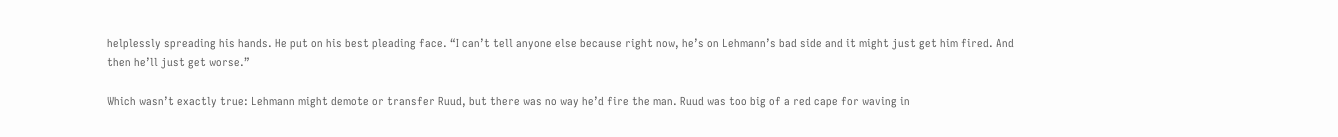helplessly spreading his hands. He put on his best pleading face. “I can’t tell anyone else because right now, he’s on Lehmann’s bad side and it might just get him fired. And then he’ll just get worse.”

Which wasn’t exactly true: Lehmann might demote or transfer Ruud, but there was no way he’d fire the man. Ruud was too big of a red cape for waving in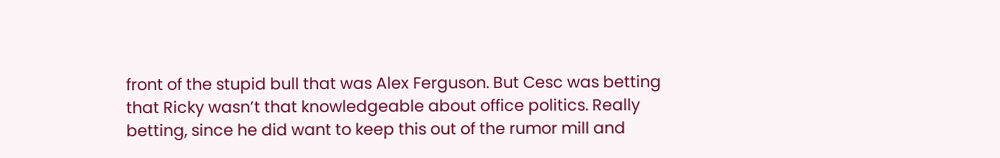front of the stupid bull that was Alex Ferguson. But Cesc was betting that Ricky wasn’t that knowledgeable about office politics. Really betting, since he did want to keep this out of the rumor mill and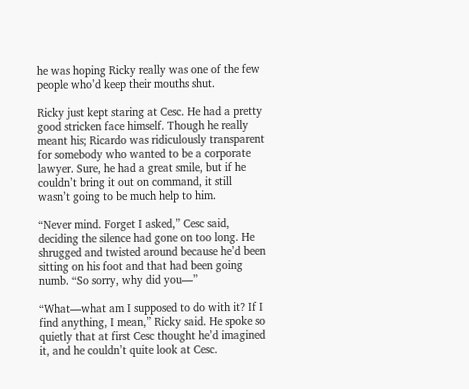he was hoping Ricky really was one of the few people who’d keep their mouths shut.

Ricky just kept staring at Cesc. He had a pretty good stricken face himself. Though he really meant his; Ricardo was ridiculously transparent for somebody who wanted to be a corporate lawyer. Sure, he had a great smile, but if he couldn’t bring it out on command, it still wasn’t going to be much help to him.

“Never mind. Forget I asked,” Cesc said, deciding the silence had gone on too long. He shrugged and twisted around because he’d been sitting on his foot and that had been going numb. “So sorry, why did you—”

“What—what am I supposed to do with it? If I find anything, I mean,” Ricky said. He spoke so quietly that at first Cesc thought he’d imagined it, and he couldn’t quite look at Cesc.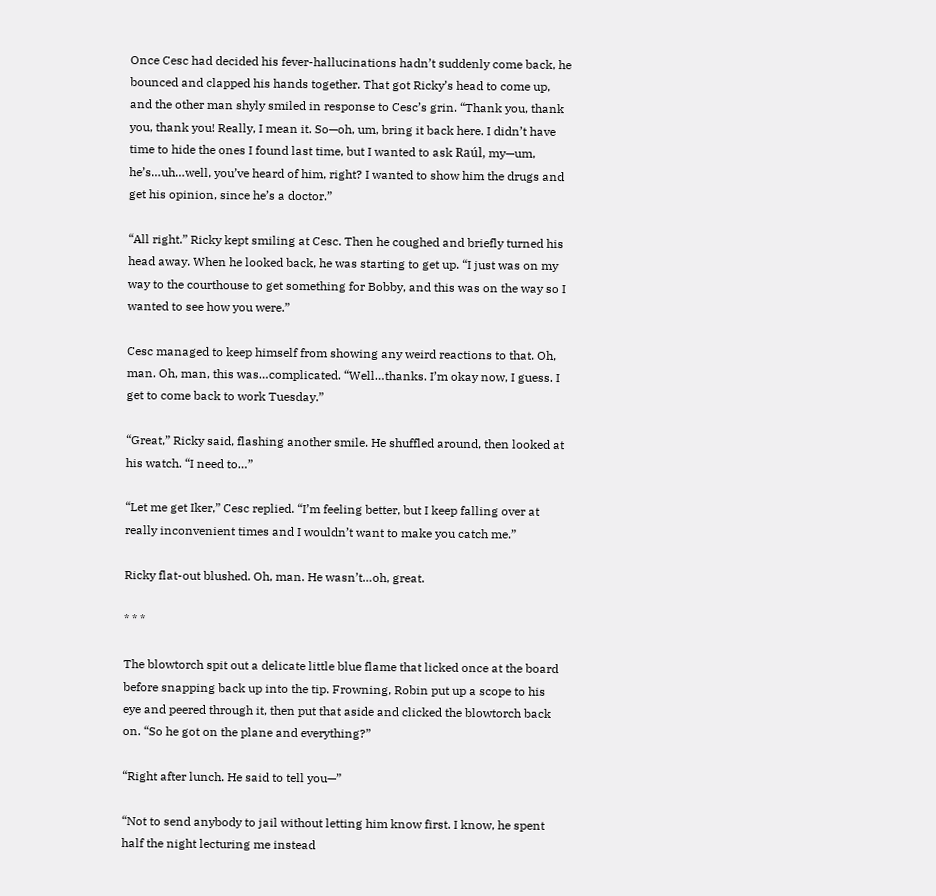Once Cesc had decided his fever-hallucinations hadn’t suddenly come back, he bounced and clapped his hands together. That got Ricky’s head to come up, and the other man shyly smiled in response to Cesc’s grin. “Thank you, thank you, thank you! Really, I mean it. So—oh, um, bring it back here. I didn’t have time to hide the ones I found last time, but I wanted to ask Raúl, my—um, he’s…uh…well, you’ve heard of him, right? I wanted to show him the drugs and get his opinion, since he’s a doctor.”

“All right.” Ricky kept smiling at Cesc. Then he coughed and briefly turned his head away. When he looked back, he was starting to get up. “I just was on my way to the courthouse to get something for Bobby, and this was on the way so I wanted to see how you were.”

Cesc managed to keep himself from showing any weird reactions to that. Oh, man. Oh, man, this was…complicated. “Well…thanks. I’m okay now, I guess. I get to come back to work Tuesday.”

“Great,” Ricky said, flashing another smile. He shuffled around, then looked at his watch. “I need to…”

“Let me get Iker,” Cesc replied. “I’m feeling better, but I keep falling over at really inconvenient times and I wouldn’t want to make you catch me.”

Ricky flat-out blushed. Oh, man. He wasn’t…oh, great.

* * *

The blowtorch spit out a delicate little blue flame that licked once at the board before snapping back up into the tip. Frowning, Robin put up a scope to his eye and peered through it, then put that aside and clicked the blowtorch back on. “So he got on the plane and everything?”

“Right after lunch. He said to tell you—”

“Not to send anybody to jail without letting him know first. I know, he spent half the night lecturing me instead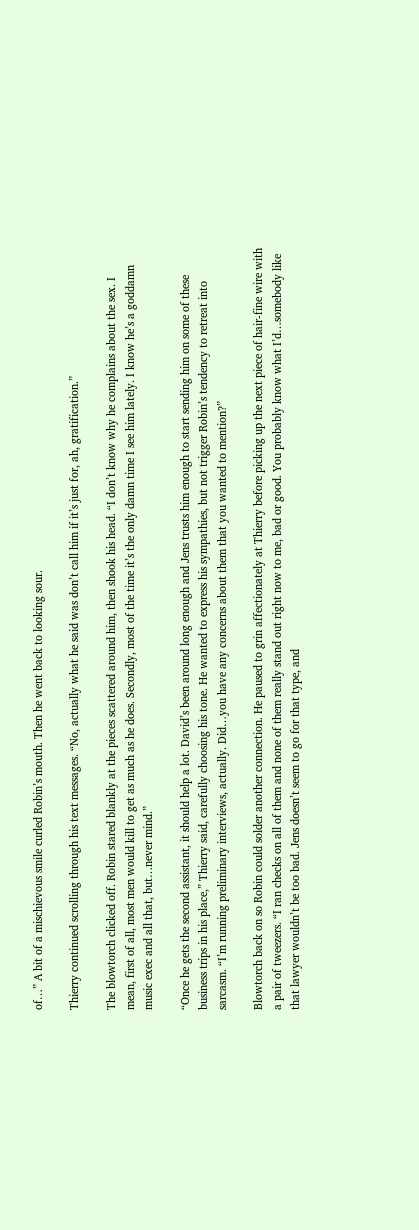of…” A bit of a mischievous smile curled Robin’s mouth. Then he went back to looking sour.

Thierry continued scrolling through his text messages. “No, actually what he said was don’t call him if it’s just for, ah, gratification.”

The blowtorch clicked off. Robin stared blankly at the pieces scattered around him, then shook his head. “I don’t know why he complains about the sex. I mean, first of all, most men would kill to get as much as he does. Secondly, most of the time it’s the only damn time I see him lately. I know he’s a goddamn music exec and all that, but…never mind.”

“Once he gets the second assistant, it should help a lot. David’s been around long enough and Jens trusts him enough to start sending him on some of these business trips in his place,” Thierry said, carefully choosing his tone. He wanted to express his sympathies, but not trigger Robin’s tendency to retreat into sarcasm. “I’m running preliminary interviews, actually. Did…you have any concerns about them that you wanted to mention?”

Blowtorch back on so Robin could solder another connection. He paused to grin affectionately at Thierry before picking up the next piece of hair-fine wire with a pair of tweezers. “I ran checks on all of them and none of them really stand out right now to me, bad or good. You probably know what I’d…somebody like that lawyer wouldn’t be too bad. Jens doesn’t seem to go for that type, and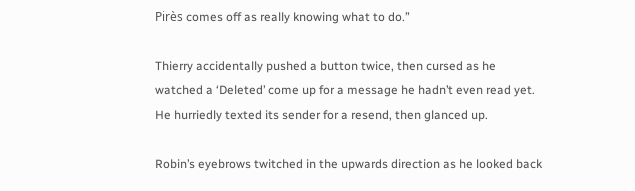Pirès comes off as really knowing what to do.”

Thierry accidentally pushed a button twice, then cursed as he watched a ‘Deleted’ come up for a message he hadn’t even read yet. He hurriedly texted its sender for a resend, then glanced up.

Robin’s eyebrows twitched in the upwards direction as he looked back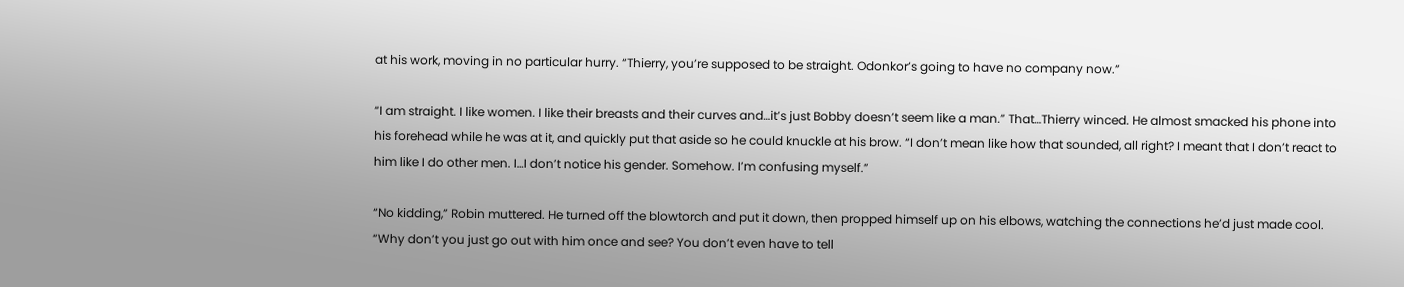at his work, moving in no particular hurry. “Thierry, you’re supposed to be straight. Odonkor’s going to have no company now.”

“I am straight. I like women. I like their breasts and their curves and…it’s just Bobby doesn’t seem like a man.” That…Thierry winced. He almost smacked his phone into his forehead while he was at it, and quickly put that aside so he could knuckle at his brow. “I don’t mean like how that sounded, all right? I meant that I don’t react to him like I do other men. I…I don’t notice his gender. Somehow. I’m confusing myself.”

“No kidding,” Robin muttered. He turned off the blowtorch and put it down, then propped himself up on his elbows, watching the connections he’d just made cool. “Why don’t you just go out with him once and see? You don’t even have to tell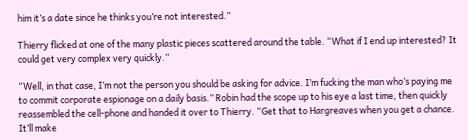him it’s a date since he thinks you’re not interested.”

Thierry flicked at one of the many plastic pieces scattered around the table. “What if I end up interested? It could get very complex very quickly.”

“Well, in that case, I’m not the person you should be asking for advice. I’m fucking the man who’s paying me to commit corporate espionage on a daily basis.” Robin had the scope up to his eye a last time, then quickly reassembled the cell-phone and handed it over to Thierry. “Get that to Hargreaves when you get a chance. It’ll make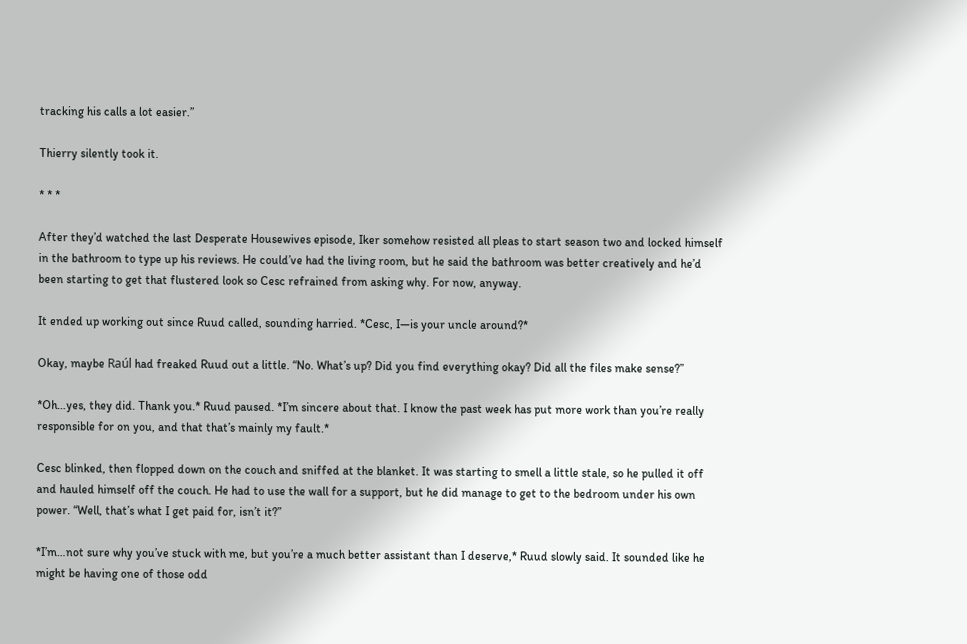tracking his calls a lot easier.”

Thierry silently took it.

* * *

After they’d watched the last Desperate Housewives episode, Iker somehow resisted all pleas to start season two and locked himself in the bathroom to type up his reviews. He could’ve had the living room, but he said the bathroom was better creatively and he’d been starting to get that flustered look so Cesc refrained from asking why. For now, anyway.

It ended up working out since Ruud called, sounding harried. *Cesc, I—is your uncle around?*

Okay, maybe Raúl had freaked Ruud out a little. “No. What’s up? Did you find everything okay? Did all the files make sense?”

*Oh…yes, they did. Thank you.* Ruud paused. *I’m sincere about that. I know the past week has put more work than you’re really responsible for on you, and that that’s mainly my fault.*

Cesc blinked, then flopped down on the couch and sniffed at the blanket. It was starting to smell a little stale, so he pulled it off and hauled himself off the couch. He had to use the wall for a support, but he did manage to get to the bedroom under his own power. “Well, that’s what I get paid for, isn’t it?”

*I’m…not sure why you’ve stuck with me, but you’re a much better assistant than I deserve,* Ruud slowly said. It sounded like he might be having one of those odd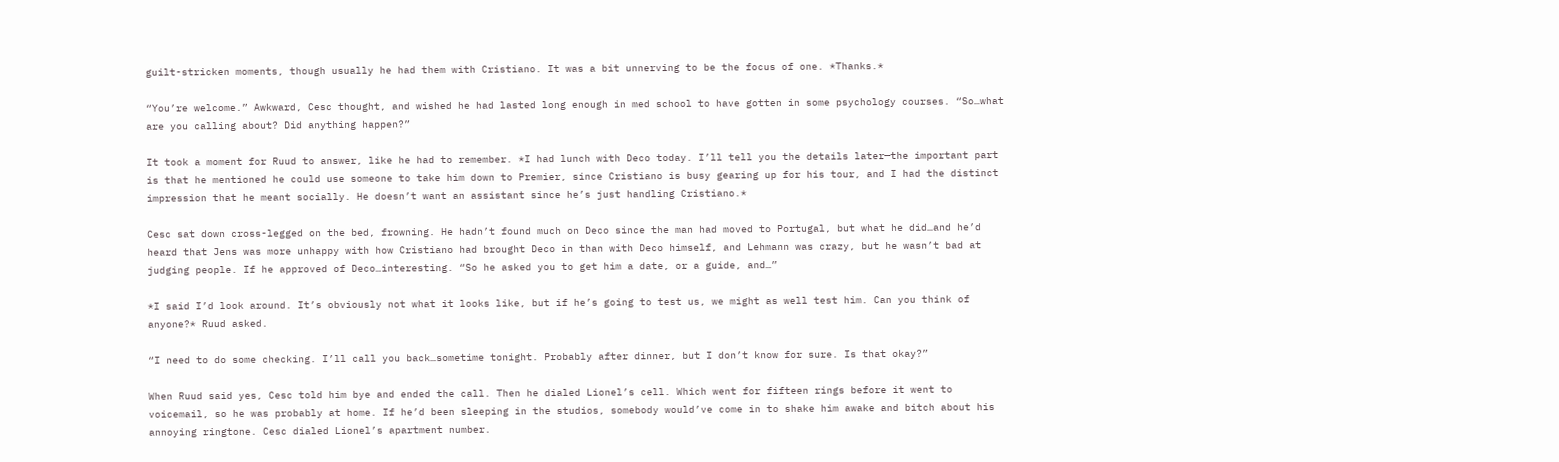guilt-stricken moments, though usually he had them with Cristiano. It was a bit unnerving to be the focus of one. *Thanks.*

“You’re welcome.” Awkward, Cesc thought, and wished he had lasted long enough in med school to have gotten in some psychology courses. “So…what are you calling about? Did anything happen?”

It took a moment for Ruud to answer, like he had to remember. *I had lunch with Deco today. I’ll tell you the details later—the important part is that he mentioned he could use someone to take him down to Premier, since Cristiano is busy gearing up for his tour, and I had the distinct impression that he meant socially. He doesn’t want an assistant since he’s just handling Cristiano.*

Cesc sat down cross-legged on the bed, frowning. He hadn’t found much on Deco since the man had moved to Portugal, but what he did…and he’d heard that Jens was more unhappy with how Cristiano had brought Deco in than with Deco himself, and Lehmann was crazy, but he wasn’t bad at judging people. If he approved of Deco…interesting. “So he asked you to get him a date, or a guide, and…”

*I said I’d look around. It’s obviously not what it looks like, but if he’s going to test us, we might as well test him. Can you think of anyone?* Ruud asked.

“I need to do some checking. I’ll call you back…sometime tonight. Probably after dinner, but I don’t know for sure. Is that okay?”

When Ruud said yes, Cesc told him bye and ended the call. Then he dialed Lionel’s cell. Which went for fifteen rings before it went to voicemail, so he was probably at home. If he’d been sleeping in the studios, somebody would’ve come in to shake him awake and bitch about his annoying ringtone. Cesc dialed Lionel’s apartment number.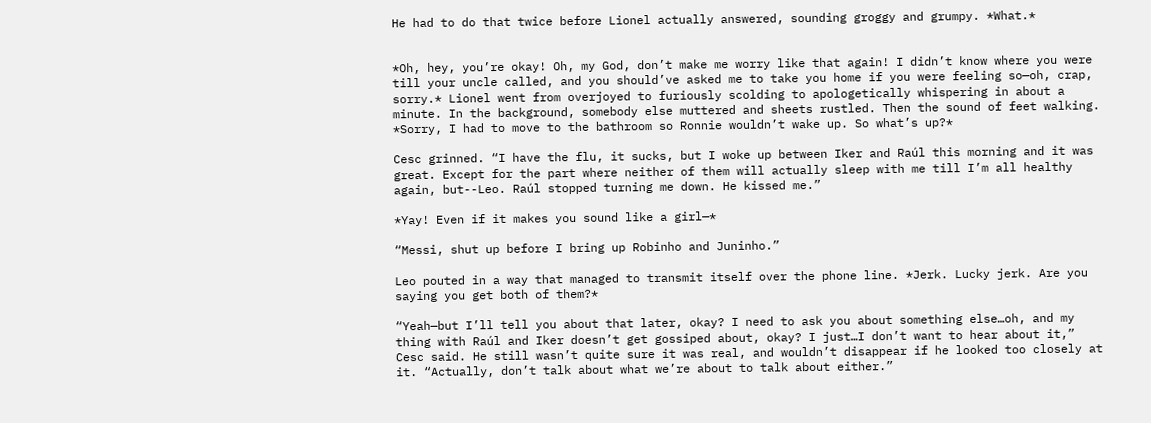He had to do that twice before Lionel actually answered, sounding groggy and grumpy. *What.*


*Oh, hey, you’re okay! Oh, my God, don’t make me worry like that again! I didn’t know where you were till your uncle called, and you should’ve asked me to take you home if you were feeling so—oh, crap, sorry.* Lionel went from overjoyed to furiously scolding to apologetically whispering in about a minute. In the background, somebody else muttered and sheets rustled. Then the sound of feet walking. *Sorry, I had to move to the bathroom so Ronnie wouldn’t wake up. So what’s up?*

Cesc grinned. “I have the flu, it sucks, but I woke up between Iker and Raúl this morning and it was great. Except for the part where neither of them will actually sleep with me till I’m all healthy again, but--Leo. Raúl stopped turning me down. He kissed me.”

*Yay! Even if it makes you sound like a girl—*

“Messi, shut up before I bring up Robinho and Juninho.”

Leo pouted in a way that managed to transmit itself over the phone line. *Jerk. Lucky jerk. Are you saying you get both of them?*

“Yeah—but I’ll tell you about that later, okay? I need to ask you about something else…oh, and my thing with Raúl and Iker doesn’t get gossiped about, okay? I just…I don’t want to hear about it,” Cesc said. He still wasn’t quite sure it was real, and wouldn’t disappear if he looked too closely at it. “Actually, don’t talk about what we’re about to talk about either.”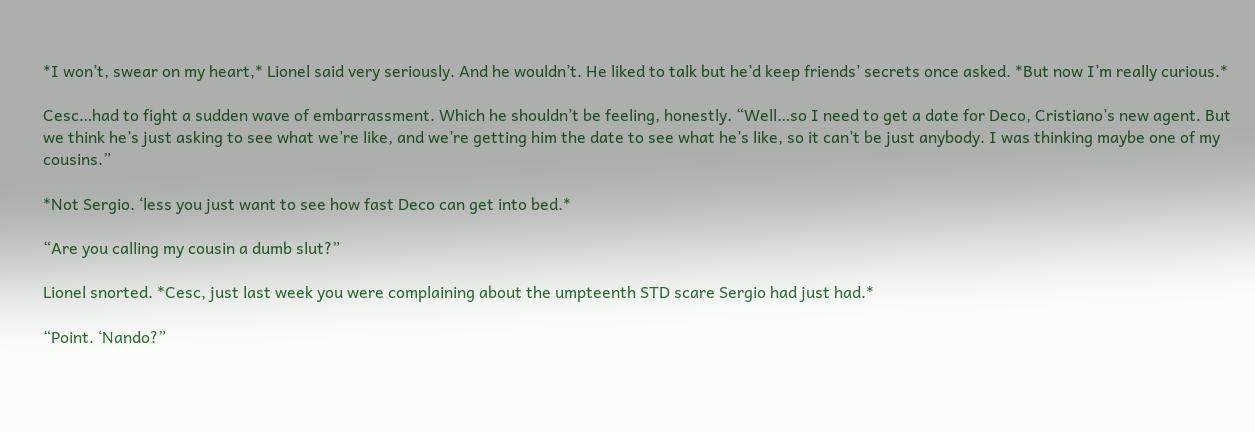*I won’t, swear on my heart,* Lionel said very seriously. And he wouldn’t. He liked to talk but he’d keep friends’ secrets once asked. *But now I’m really curious.*

Cesc…had to fight a sudden wave of embarrassment. Which he shouldn’t be feeling, honestly. “Well…so I need to get a date for Deco, Cristiano’s new agent. But we think he’s just asking to see what we’re like, and we’re getting him the date to see what he’s like, so it can’t be just anybody. I was thinking maybe one of my cousins.”

*Not Sergio. ‘less you just want to see how fast Deco can get into bed.*

“Are you calling my cousin a dumb slut?”

Lionel snorted. *Cesc, just last week you were complaining about the umpteenth STD scare Sergio had just had.*

“Point. ‘Nando?”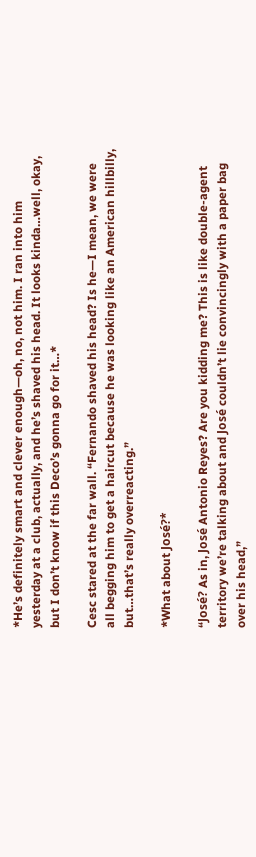*He’s definitely smart and clever enough—oh, no, not him. I ran into him yesterday at a club, actually, and he’s shaved his head. It looks kinda…well, okay, but I don’t know if this Deco’s gonna go for it…*

Cesc stared at the far wall. “Fernando shaved his head? Is he—I mean, we were all begging him to get a haircut because he was looking like an American hillbilly, but…that’s really overreacting.”

*What about José?*

“José? As in, José Antonio Reyes? Are you kidding me? This is like double-agent territory we’re talking about and José couldn’t lie convincingly with a paper bag over his head,”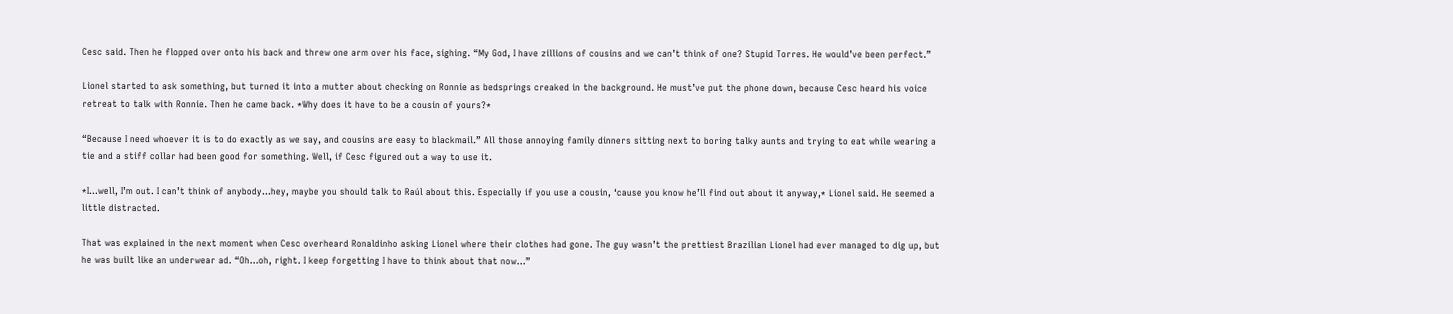Cesc said. Then he flopped over onto his back and threw one arm over his face, sighing. “My God, I have zillions of cousins and we can’t think of one? Stupid Torres. He would’ve been perfect.”

Lionel started to ask something, but turned it into a mutter about checking on Ronnie as bedsprings creaked in the background. He must’ve put the phone down, because Cesc heard his voice retreat to talk with Ronnie. Then he came back. *Why does it have to be a cousin of yours?*

“Because I need whoever it is to do exactly as we say, and cousins are easy to blackmail.” All those annoying family dinners sitting next to boring talky aunts and trying to eat while wearing a tie and a stiff collar had been good for something. Well, if Cesc figured out a way to use it.

*I…well, I’m out. I can’t think of anybody…hey, maybe you should talk to Raúl about this. Especially if you use a cousin, ‘cause you know he’ll find out about it anyway,* Lionel said. He seemed a little distracted.

That was explained in the next moment when Cesc overheard Ronaldinho asking Lionel where their clothes had gone. The guy wasn’t the prettiest Brazilian Lionel had ever managed to dig up, but he was built like an underwear ad. “Oh…oh, right. I keep forgetting I have to think about that now…”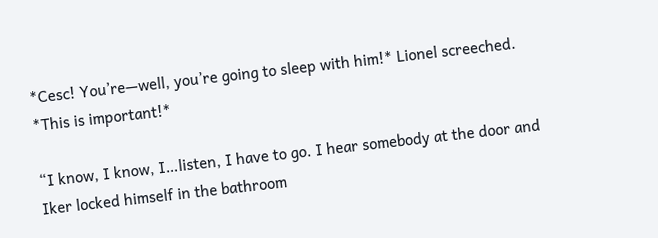*Cesc! You’re—well, you’re going to sleep with him!* Lionel screeched. *This is important!*

“I know, I know, I…listen, I have to go. I hear somebody at the door and Iker locked himself in the bathroom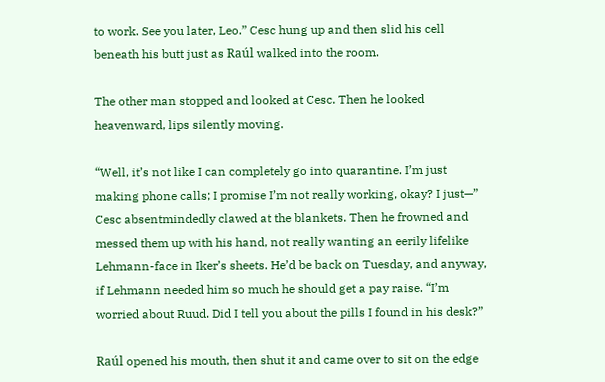to work. See you later, Leo.” Cesc hung up and then slid his cell beneath his butt just as Raúl walked into the room.

The other man stopped and looked at Cesc. Then he looked heavenward, lips silently moving.

“Well, it’s not like I can completely go into quarantine. I’m just making phone calls; I promise I’m not really working, okay? I just—” Cesc absentmindedly clawed at the blankets. Then he frowned and messed them up with his hand, not really wanting an eerily lifelike Lehmann-face in Iker’s sheets. He’d be back on Tuesday, and anyway, if Lehmann needed him so much he should get a pay raise. “I’m worried about Ruud. Did I tell you about the pills I found in his desk?”

Raúl opened his mouth, then shut it and came over to sit on the edge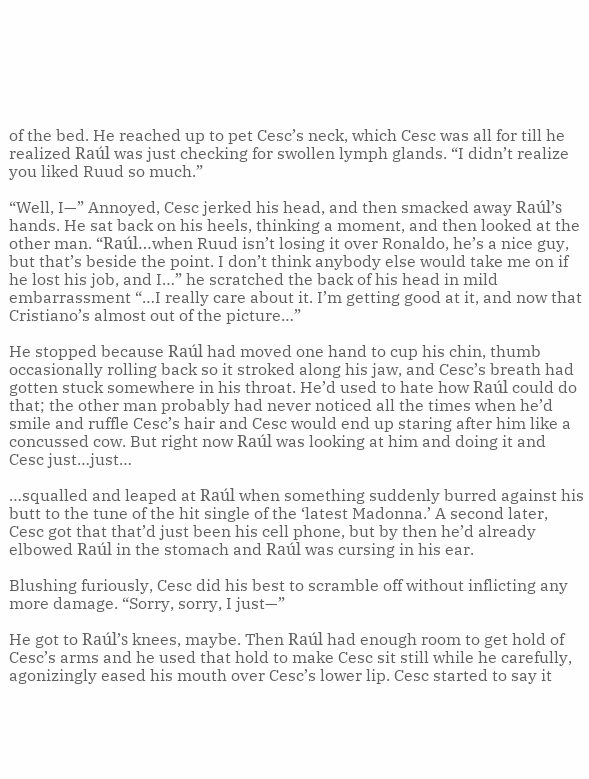of the bed. He reached up to pet Cesc’s neck, which Cesc was all for till he realized Raúl was just checking for swollen lymph glands. “I didn’t realize you liked Ruud so much.”

“Well, I—” Annoyed, Cesc jerked his head, and then smacked away Raúl’s hands. He sat back on his heels, thinking a moment, and then looked at the other man. “Raúl…when Ruud isn’t losing it over Ronaldo, he’s a nice guy, but that’s beside the point. I don’t think anybody else would take me on if he lost his job, and I…” he scratched the back of his head in mild embarrassment “…I really care about it. I’m getting good at it, and now that Cristiano’s almost out of the picture…”

He stopped because Raúl had moved one hand to cup his chin, thumb occasionally rolling back so it stroked along his jaw, and Cesc’s breath had gotten stuck somewhere in his throat. He’d used to hate how Raúl could do that; the other man probably had never noticed all the times when he’d smile and ruffle Cesc’s hair and Cesc would end up staring after him like a concussed cow. But right now Raúl was looking at him and doing it and Cesc just…just…

…squalled and leaped at Raúl when something suddenly burred against his butt to the tune of the hit single of the ‘latest Madonna.’ A second later, Cesc got that that’d just been his cell phone, but by then he’d already elbowed Raúl in the stomach and Raúl was cursing in his ear.

Blushing furiously, Cesc did his best to scramble off without inflicting any more damage. “Sorry, sorry, I just—”

He got to Raúl’s knees, maybe. Then Raúl had enough room to get hold of Cesc’s arms and he used that hold to make Cesc sit still while he carefully, agonizingly eased his mouth over Cesc’s lower lip. Cesc started to say it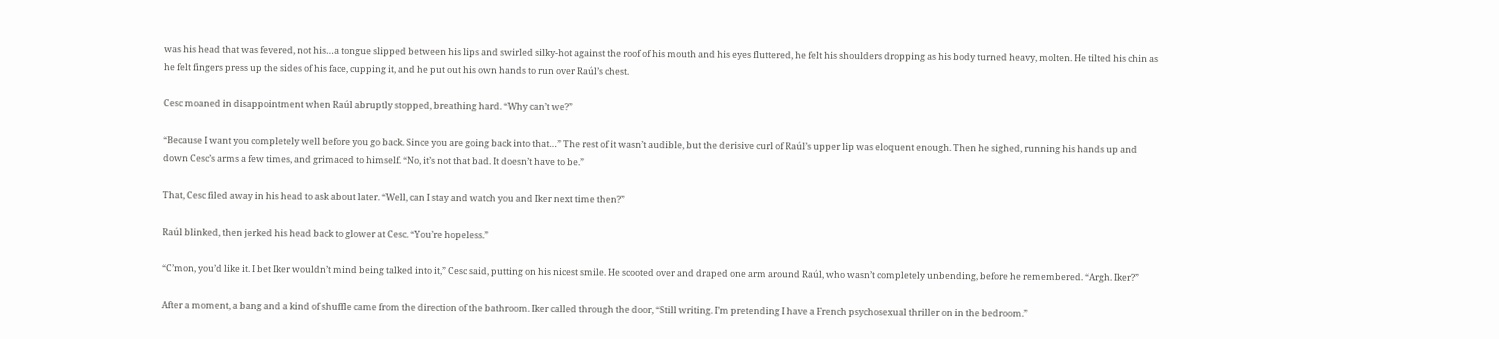was his head that was fevered, not his…a tongue slipped between his lips and swirled silky-hot against the roof of his mouth and his eyes fluttered, he felt his shoulders dropping as his body turned heavy, molten. He tilted his chin as he felt fingers press up the sides of his face, cupping it, and he put out his own hands to run over Raúl’s chest.

Cesc moaned in disappointment when Raúl abruptly stopped, breathing hard. “Why can’t we?”

“Because I want you completely well before you go back. Since you are going back into that…” The rest of it wasn’t audible, but the derisive curl of Raúl’s upper lip was eloquent enough. Then he sighed, running his hands up and down Cesc’s arms a few times, and grimaced to himself. “No, it’s not that bad. It doesn’t have to be.”

That, Cesc filed away in his head to ask about later. “Well, can I stay and watch you and Iker next time then?”

Raúl blinked, then jerked his head back to glower at Cesc. “You’re hopeless.”

“C’mon, you’d like it. I bet Iker wouldn’t mind being talked into it,” Cesc said, putting on his nicest smile. He scooted over and draped one arm around Raúl, who wasn’t completely unbending, before he remembered. “Argh. Iker?”

After a moment, a bang and a kind of shuffle came from the direction of the bathroom. Iker called through the door, “Still writing. I’m pretending I have a French psychosexual thriller on in the bedroom.”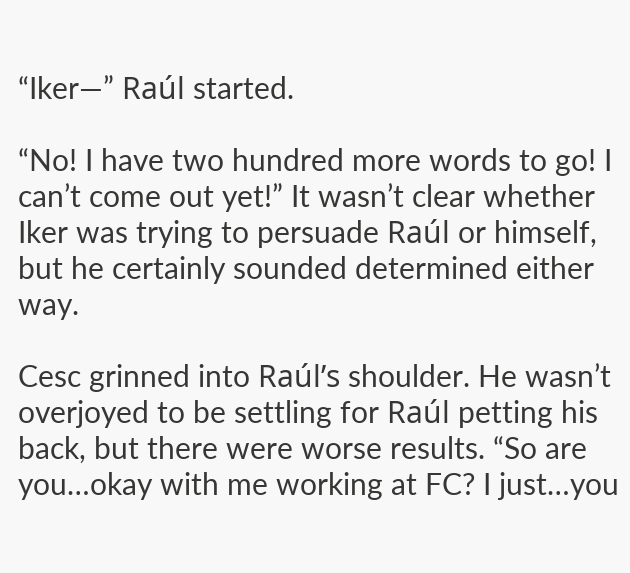“Iker—” Raúl started.

“No! I have two hundred more words to go! I can’t come out yet!” It wasn’t clear whether Iker was trying to persuade Raúl or himself, but he certainly sounded determined either way.

Cesc grinned into Raúl’s shoulder. He wasn’t overjoyed to be settling for Raúl petting his back, but there were worse results. “So are you…okay with me working at FC? I just…you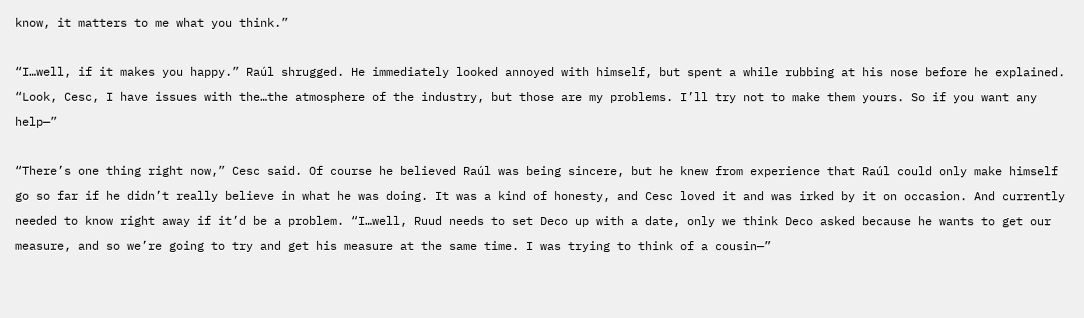know, it matters to me what you think.”

“I…well, if it makes you happy.” Raúl shrugged. He immediately looked annoyed with himself, but spent a while rubbing at his nose before he explained. “Look, Cesc, I have issues with the…the atmosphere of the industry, but those are my problems. I’ll try not to make them yours. So if you want any help—”

“There’s one thing right now,” Cesc said. Of course he believed Raúl was being sincere, but he knew from experience that Raúl could only make himself go so far if he didn’t really believe in what he was doing. It was a kind of honesty, and Cesc loved it and was irked by it on occasion. And currently needed to know right away if it’d be a problem. “I…well, Ruud needs to set Deco up with a date, only we think Deco asked because he wants to get our measure, and so we’re going to try and get his measure at the same time. I was trying to think of a cousin—”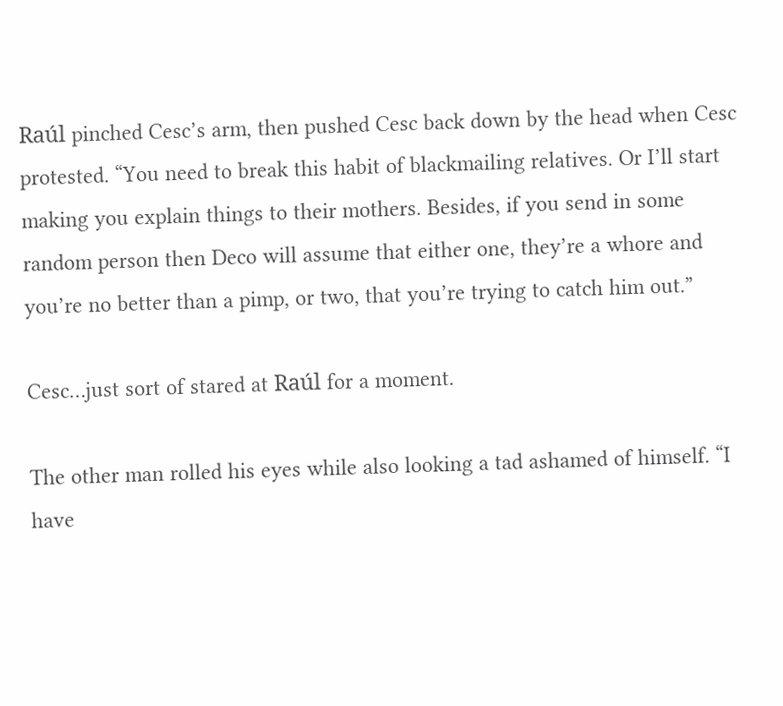Raúl pinched Cesc’s arm, then pushed Cesc back down by the head when Cesc protested. “You need to break this habit of blackmailing relatives. Or I’ll start making you explain things to their mothers. Besides, if you send in some random person then Deco will assume that either one, they’re a whore and you’re no better than a pimp, or two, that you’re trying to catch him out.”

Cesc…just sort of stared at Raúl for a moment.

The other man rolled his eyes while also looking a tad ashamed of himself. “I have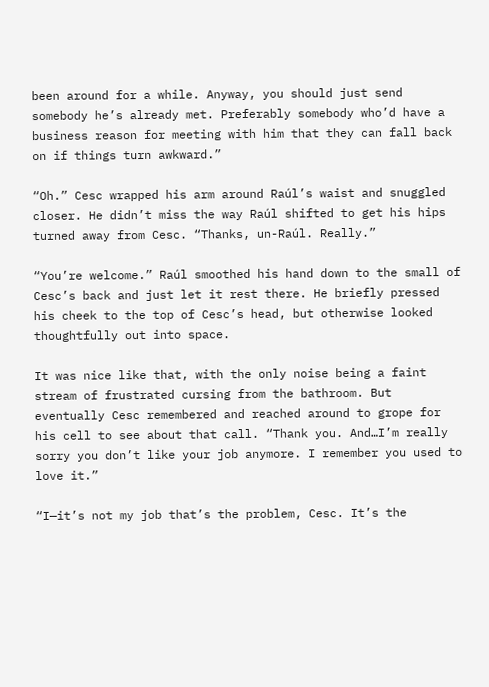been around for a while. Anyway, you should just send somebody he’s already met. Preferably somebody who’d have a business reason for meeting with him that they can fall back on if things turn awkward.”

“Oh.” Cesc wrapped his arm around Raúl’s waist and snuggled closer. He didn’t miss the way Raúl shifted to get his hips turned away from Cesc. “Thanks, un-Raúl. Really.”

“You’re welcome.” Raúl smoothed his hand down to the small of Cesc’s back and just let it rest there. He briefly pressed his cheek to the top of Cesc’s head, but otherwise looked thoughtfully out into space.

It was nice like that, with the only noise being a faint stream of frustrated cursing from the bathroom. But eventually Cesc remembered and reached around to grope for his cell to see about that call. “Thank you. And…I’m really sorry you don’t like your job anymore. I remember you used to love it.”

“I—it’s not my job that’s the problem, Cesc. It’s the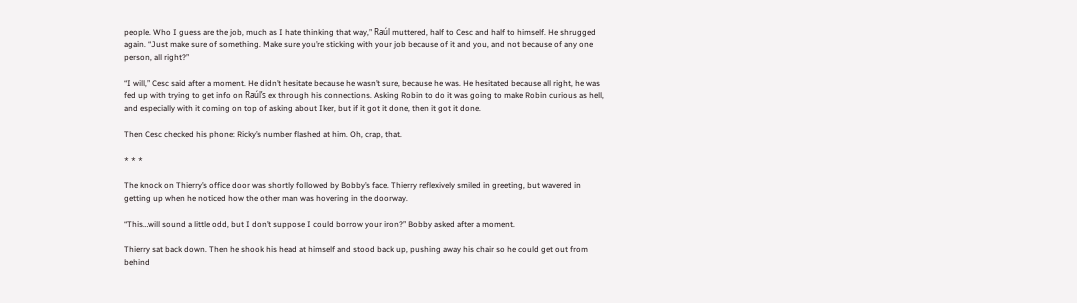people. Who I guess are the job, much as I hate thinking that way,” Raúl muttered, half to Cesc and half to himself. He shrugged again. “Just make sure of something. Make sure you’re sticking with your job because of it and you, and not because of any one person, all right?”

“I will,” Cesc said after a moment. He didn’t hesitate because he wasn’t sure, because he was. He hesitated because all right, he was fed up with trying to get info on Raúl’s ex through his connections. Asking Robin to do it was going to make Robin curious as hell, and especially with it coming on top of asking about Iker, but if it got it done, then it got it done.

Then Cesc checked his phone: Ricky’s number flashed at him. Oh, crap, that.

* * *

The knock on Thierry’s office door was shortly followed by Bobby’s face. Thierry reflexively smiled in greeting, but wavered in getting up when he noticed how the other man was hovering in the doorway.

“This…will sound a little odd, but I don’t suppose I could borrow your iron?” Bobby asked after a moment.

Thierry sat back down. Then he shook his head at himself and stood back up, pushing away his chair so he could get out from behind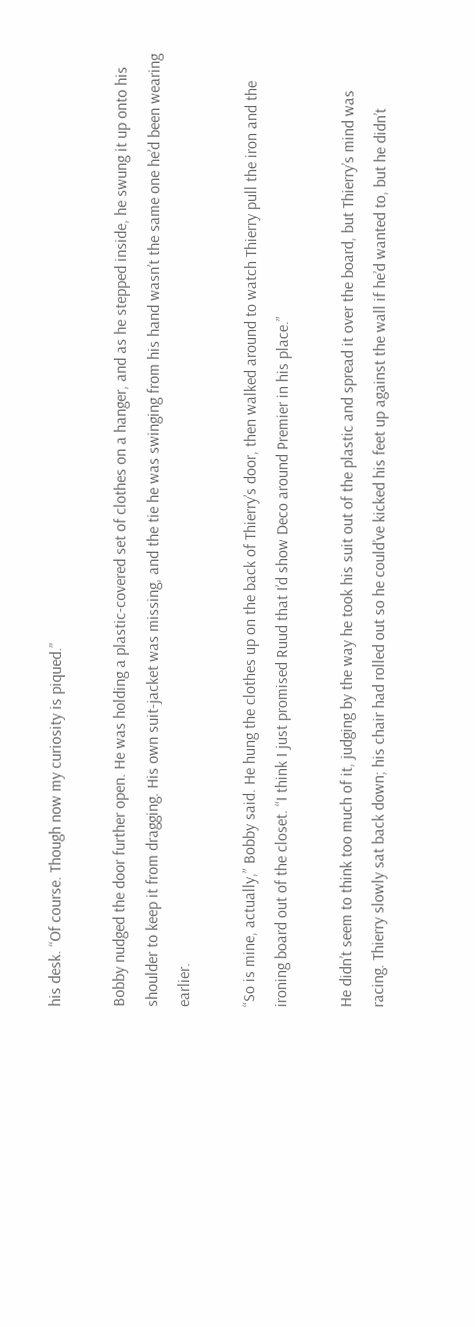his desk. “Of course. Though now my curiosity is piqued.”

Bobby nudged the door further open. He was holding a plastic-covered set of clothes on a hanger, and as he stepped inside, he swung it up onto his shoulder to keep it from dragging. His own suit-jacket was missing, and the tie he was swinging from his hand wasn’t the same one he’d been wearing earlier.

“So is mine, actually,” Bobby said. He hung the clothes up on the back of Thierry’s door, then walked around to watch Thierry pull the iron and the ironing board out of the closet. “I think I just promised Ruud that I’d show Deco around Premier in his place.”

He didn’t seem to think too much of it, judging by the way he took his suit out of the plastic and spread it over the board, but Thierry’s mind was racing. Thierry slowly sat back down; his chair had rolled out so he could’ve kicked his feet up against the wall if he’d wanted to, but he didn’t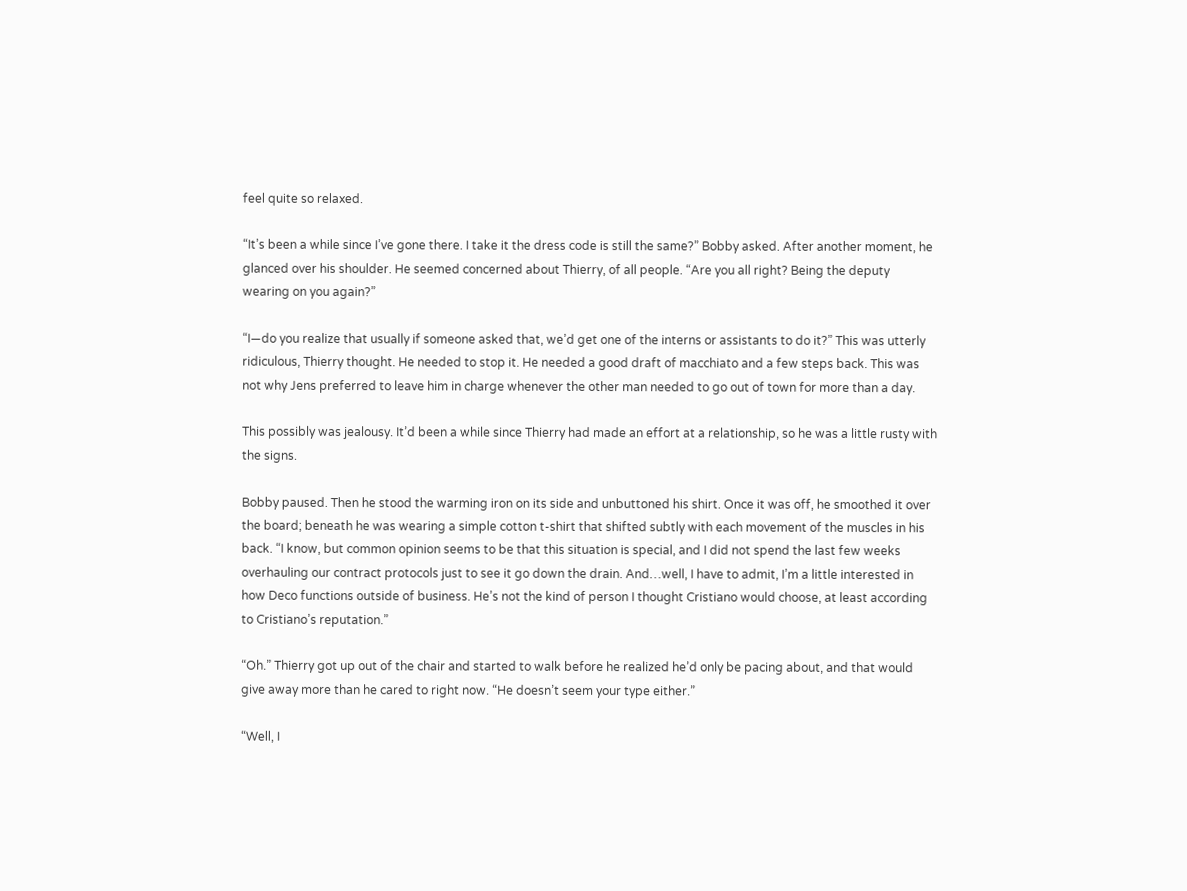feel quite so relaxed.

“It’s been a while since I’ve gone there. I take it the dress code is still the same?” Bobby asked. After another moment, he glanced over his shoulder. He seemed concerned about Thierry, of all people. “Are you all right? Being the deputy wearing on you again?”

“I—do you realize that usually if someone asked that, we’d get one of the interns or assistants to do it?” This was utterly ridiculous, Thierry thought. He needed to stop it. He needed a good draft of macchiato and a few steps back. This was not why Jens preferred to leave him in charge whenever the other man needed to go out of town for more than a day.

This possibly was jealousy. It’d been a while since Thierry had made an effort at a relationship, so he was a little rusty with the signs.

Bobby paused. Then he stood the warming iron on its side and unbuttoned his shirt. Once it was off, he smoothed it over the board; beneath he was wearing a simple cotton t-shirt that shifted subtly with each movement of the muscles in his back. “I know, but common opinion seems to be that this situation is special, and I did not spend the last few weeks overhauling our contract protocols just to see it go down the drain. And…well, I have to admit, I’m a little interested in how Deco functions outside of business. He’s not the kind of person I thought Cristiano would choose, at least according to Cristiano’s reputation.”

“Oh.” Thierry got up out of the chair and started to walk before he realized he’d only be pacing about, and that would give away more than he cared to right now. “He doesn’t seem your type either.”

“Well, I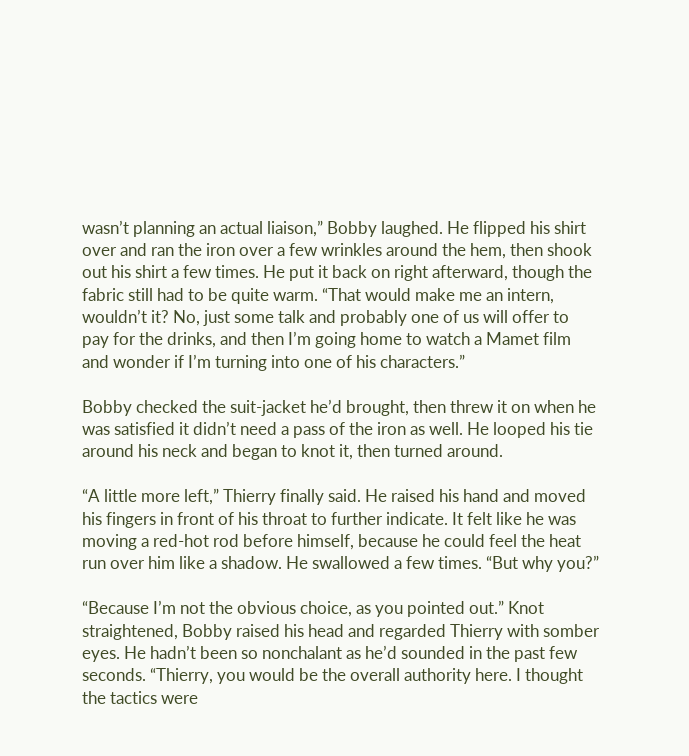wasn’t planning an actual liaison,” Bobby laughed. He flipped his shirt over and ran the iron over a few wrinkles around the hem, then shook out his shirt a few times. He put it back on right afterward, though the fabric still had to be quite warm. “That would make me an intern, wouldn’t it? No, just some talk and probably one of us will offer to pay for the drinks, and then I’m going home to watch a Mamet film and wonder if I’m turning into one of his characters.”

Bobby checked the suit-jacket he’d brought, then threw it on when he was satisfied it didn’t need a pass of the iron as well. He looped his tie around his neck and began to knot it, then turned around.

“A little more left,” Thierry finally said. He raised his hand and moved his fingers in front of his throat to further indicate. It felt like he was moving a red-hot rod before himself, because he could feel the heat run over him like a shadow. He swallowed a few times. “But why you?”

“Because I’m not the obvious choice, as you pointed out.” Knot straightened, Bobby raised his head and regarded Thierry with somber eyes. He hadn’t been so nonchalant as he’d sounded in the past few seconds. “Thierry, you would be the overall authority here. I thought the tactics were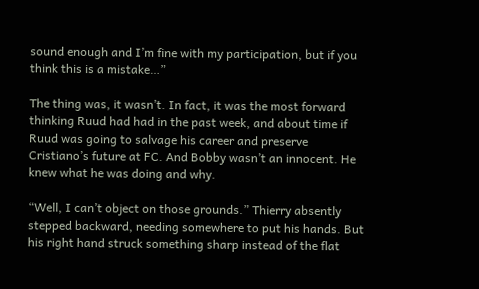sound enough and I’m fine with my participation, but if you think this is a mistake…”

The thing was, it wasn’t. In fact, it was the most forward thinking Ruud had had in the past week, and about time if Ruud was going to salvage his career and preserve Cristiano’s future at FC. And Bobby wasn’t an innocent. He knew what he was doing and why.

“Well, I can’t object on those grounds.” Thierry absently stepped backward, needing somewhere to put his hands. But his right hand struck something sharp instead of the flat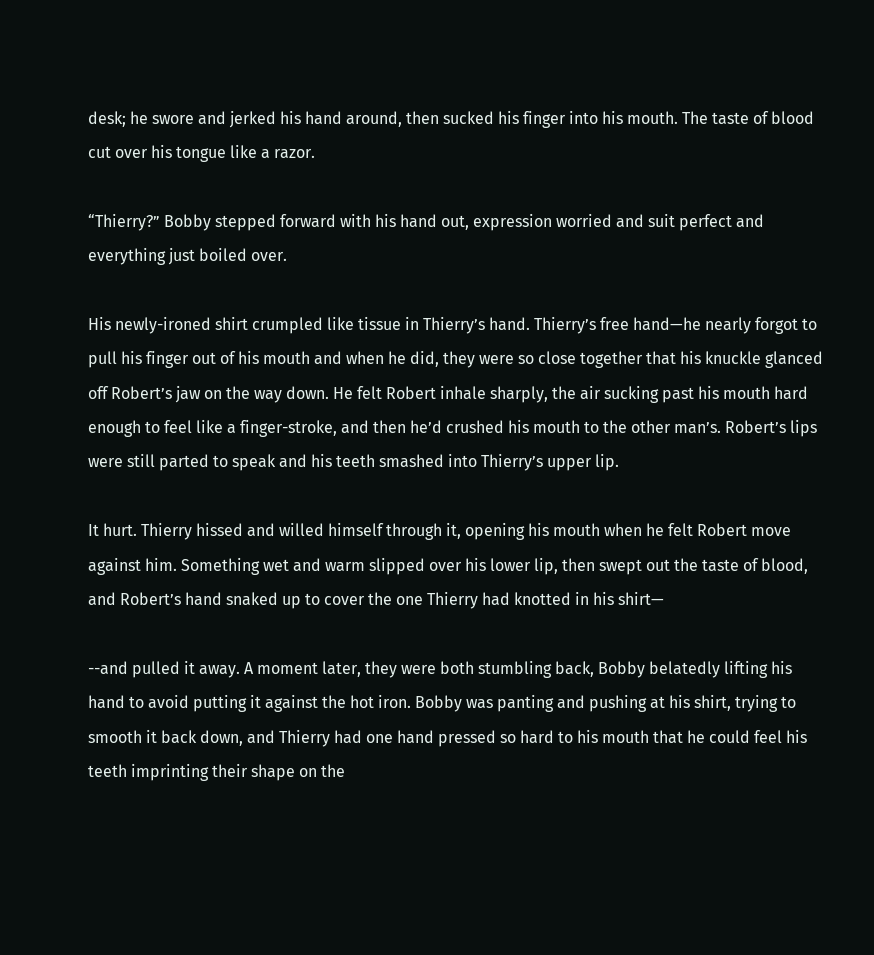desk; he swore and jerked his hand around, then sucked his finger into his mouth. The taste of blood cut over his tongue like a razor.

“Thierry?” Bobby stepped forward with his hand out, expression worried and suit perfect and everything just boiled over.

His newly-ironed shirt crumpled like tissue in Thierry’s hand. Thierry’s free hand—he nearly forgot to pull his finger out of his mouth and when he did, they were so close together that his knuckle glanced off Robert’s jaw on the way down. He felt Robert inhale sharply, the air sucking past his mouth hard enough to feel like a finger-stroke, and then he’d crushed his mouth to the other man’s. Robert’s lips were still parted to speak and his teeth smashed into Thierry’s upper lip.

It hurt. Thierry hissed and willed himself through it, opening his mouth when he felt Robert move against him. Something wet and warm slipped over his lower lip, then swept out the taste of blood, and Robert’s hand snaked up to cover the one Thierry had knotted in his shirt—

--and pulled it away. A moment later, they were both stumbling back, Bobby belatedly lifting his hand to avoid putting it against the hot iron. Bobby was panting and pushing at his shirt, trying to smooth it back down, and Thierry had one hand pressed so hard to his mouth that he could feel his teeth imprinting their shape on the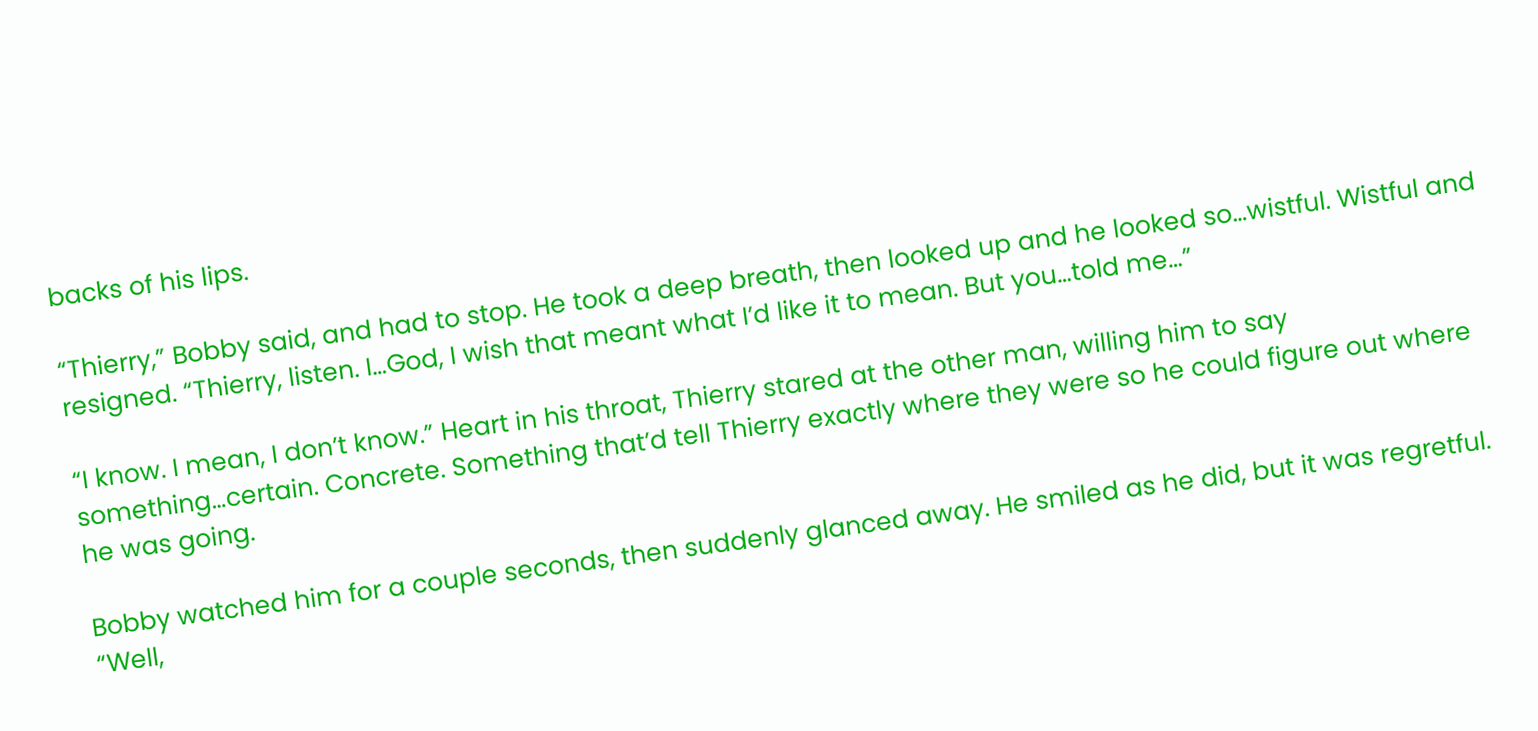backs of his lips.

“Thierry,” Bobby said, and had to stop. He took a deep breath, then looked up and he looked so…wistful. Wistful and resigned. “Thierry, listen. I…God, I wish that meant what I’d like it to mean. But you…told me…”

“I know. I mean, I don’t know.” Heart in his throat, Thierry stared at the other man, willing him to say something…certain. Concrete. Something that’d tell Thierry exactly where they were so he could figure out where he was going.

Bobby watched him for a couple seconds, then suddenly glanced away. He smiled as he did, but it was regretful. “Well,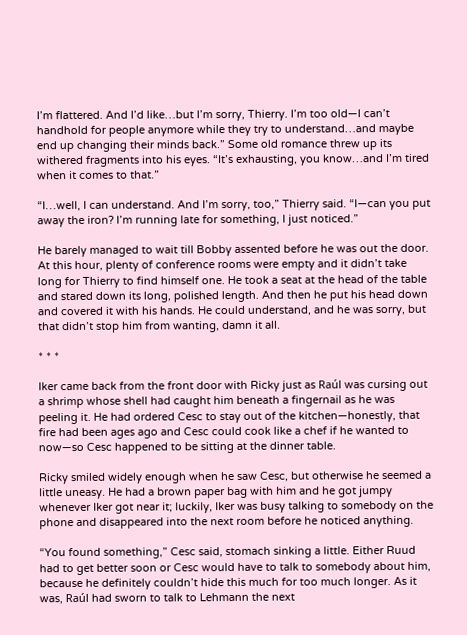I’m flattered. And I’d like…but I’m sorry, Thierry. I’m too old—I can’t handhold for people anymore while they try to understand…and maybe end up changing their minds back.” Some old romance threw up its withered fragments into his eyes. “It’s exhausting, you know…and I’m tired when it comes to that.”

“I…well, I can understand. And I’m sorry, too,” Thierry said. “I—can you put away the iron? I’m running late for something, I just noticed.”

He barely managed to wait till Bobby assented before he was out the door. At this hour, plenty of conference rooms were empty and it didn’t take long for Thierry to find himself one. He took a seat at the head of the table and stared down its long, polished length. And then he put his head down and covered it with his hands. He could understand, and he was sorry, but that didn’t stop him from wanting, damn it all.

* * *

Iker came back from the front door with Ricky just as Raúl was cursing out a shrimp whose shell had caught him beneath a fingernail as he was peeling it. He had ordered Cesc to stay out of the kitchen—honestly, that fire had been ages ago and Cesc could cook like a chef if he wanted to now—so Cesc happened to be sitting at the dinner table.

Ricky smiled widely enough when he saw Cesc, but otherwise he seemed a little uneasy. He had a brown paper bag with him and he got jumpy whenever Iker got near it; luckily, Iker was busy talking to somebody on the phone and disappeared into the next room before he noticed anything.

“You found something,” Cesc said, stomach sinking a little. Either Ruud had to get better soon or Cesc would have to talk to somebody about him, because he definitely couldn’t hide this much for too much longer. As it was, Raúl had sworn to talk to Lehmann the next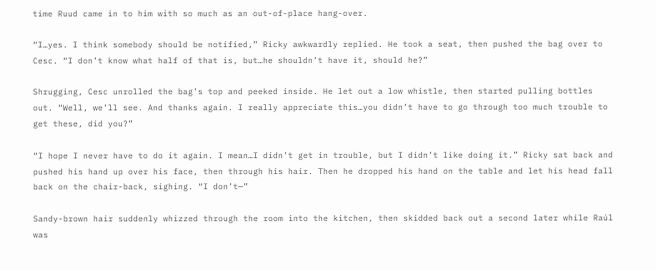time Ruud came in to him with so much as an out-of-place hang-over.

“I…yes. I think somebody should be notified,” Ricky awkwardly replied. He took a seat, then pushed the bag over to Cesc. “I don’t know what half of that is, but…he shouldn’t have it, should he?”

Shrugging, Cesc unrolled the bag’s top and peeked inside. He let out a low whistle, then started pulling bottles out. “Well, we’ll see. And thanks again. I really appreciate this…you didn’t have to go through too much trouble to get these, did you?”

“I hope I never have to do it again. I mean…I didn’t get in trouble, but I didn’t like doing it.” Ricky sat back and pushed his hand up over his face, then through his hair. Then he dropped his hand on the table and let his head fall back on the chair-back, sighing. “I don’t—”

Sandy-brown hair suddenly whizzed through the room into the kitchen, then skidded back out a second later while Raúl was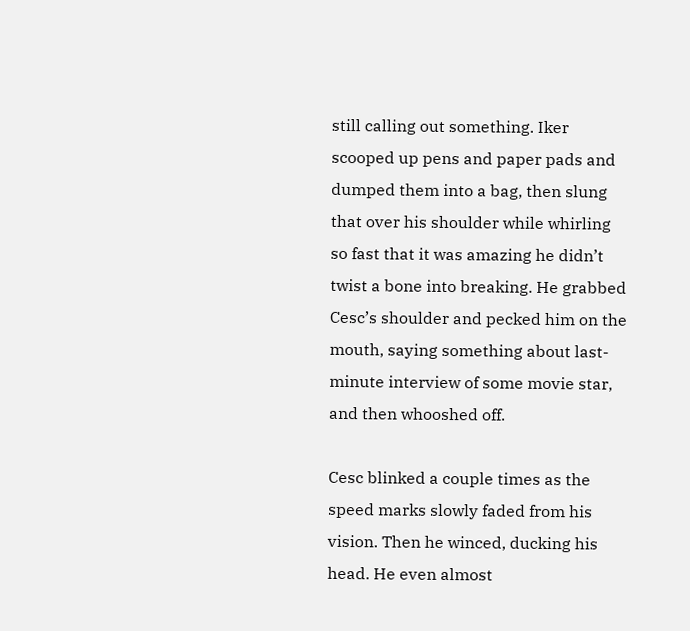still calling out something. Iker scooped up pens and paper pads and dumped them into a bag, then slung that over his shoulder while whirling so fast that it was amazing he didn’t twist a bone into breaking. He grabbed Cesc’s shoulder and pecked him on the mouth, saying something about last-minute interview of some movie star, and then whooshed off.

Cesc blinked a couple times as the speed marks slowly faded from his vision. Then he winced, ducking his head. He even almost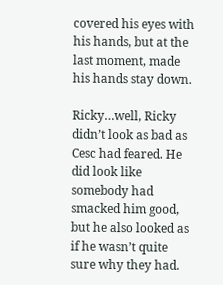covered his eyes with his hands, but at the last moment, made his hands stay down.

Ricky…well, Ricky didn’t look as bad as Cesc had feared. He did look like somebody had smacked him good, but he also looked as if he wasn’t quite sure why they had.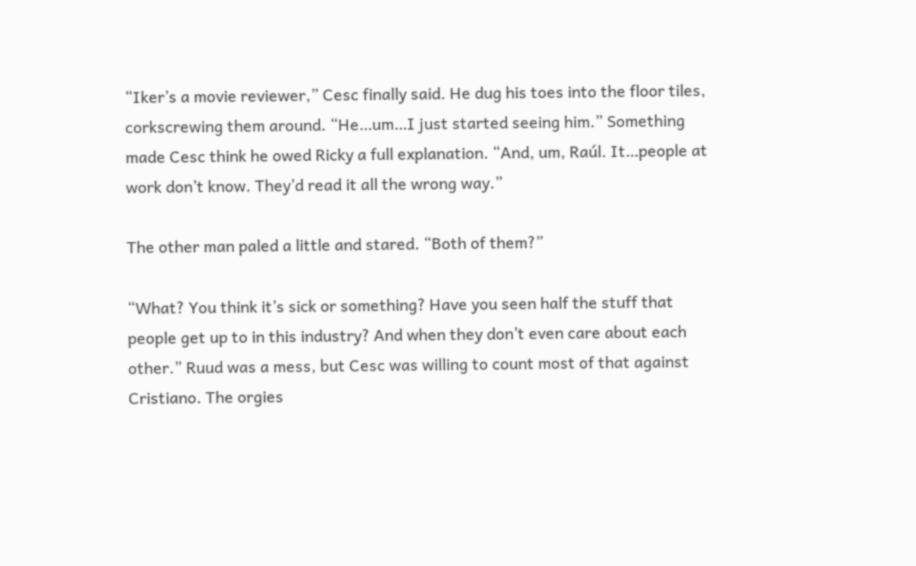“Iker’s a movie reviewer,” Cesc finally said. He dug his toes into the floor tiles, corkscrewing them around. “He…um…I just started seeing him.” Something made Cesc think he owed Ricky a full explanation. “And, um, Raúl. It…people at work don’t know. They’d read it all the wrong way.”

The other man paled a little and stared. “Both of them?”

“What? You think it’s sick or something? Have you seen half the stuff that people get up to in this industry? And when they don’t even care about each other.” Ruud was a mess, but Cesc was willing to count most of that against Cristiano. The orgies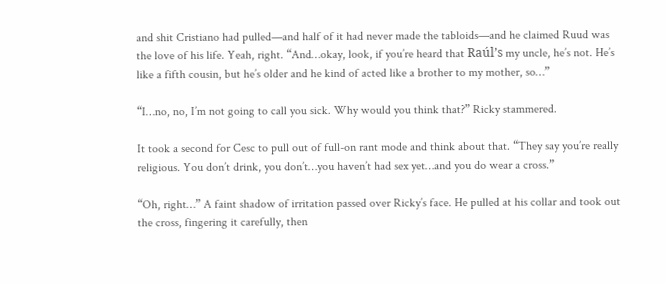and shit Cristiano had pulled—and half of it had never made the tabloids—and he claimed Ruud was the love of his life. Yeah, right. “And…okay, look, if you’re heard that Raúl’s my uncle, he’s not. He’s like a fifth cousin, but he’s older and he kind of acted like a brother to my mother, so…”

“I…no, no, I’m not going to call you sick. Why would you think that?” Ricky stammered.

It took a second for Cesc to pull out of full-on rant mode and think about that. “They say you’re really religious. You don’t drink, you don’t…you haven’t had sex yet…and you do wear a cross.”

“Oh, right…” A faint shadow of irritation passed over Ricky’s face. He pulled at his collar and took out the cross, fingering it carefully, then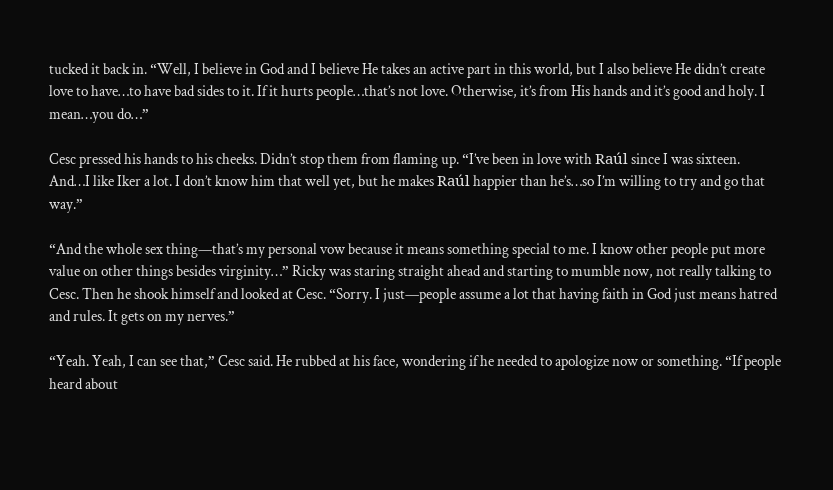tucked it back in. “Well, I believe in God and I believe He takes an active part in this world, but I also believe He didn’t create love to have…to have bad sides to it. If it hurts people…that’s not love. Otherwise, it’s from His hands and it’s good and holy. I mean…you do…”

Cesc pressed his hands to his cheeks. Didn’t stop them from flaming up. “I’ve been in love with Raúl since I was sixteen. And…I like Iker a lot. I don’t know him that well yet, but he makes Raúl happier than he’s…so I’m willing to try and go that way.”

“And the whole sex thing—that’s my personal vow because it means something special to me. I know other people put more value on other things besides virginity…” Ricky was staring straight ahead and starting to mumble now, not really talking to Cesc. Then he shook himself and looked at Cesc. “Sorry. I just—people assume a lot that having faith in God just means hatred and rules. It gets on my nerves.”

“Yeah. Yeah, I can see that,” Cesc said. He rubbed at his face, wondering if he needed to apologize now or something. “If people heard about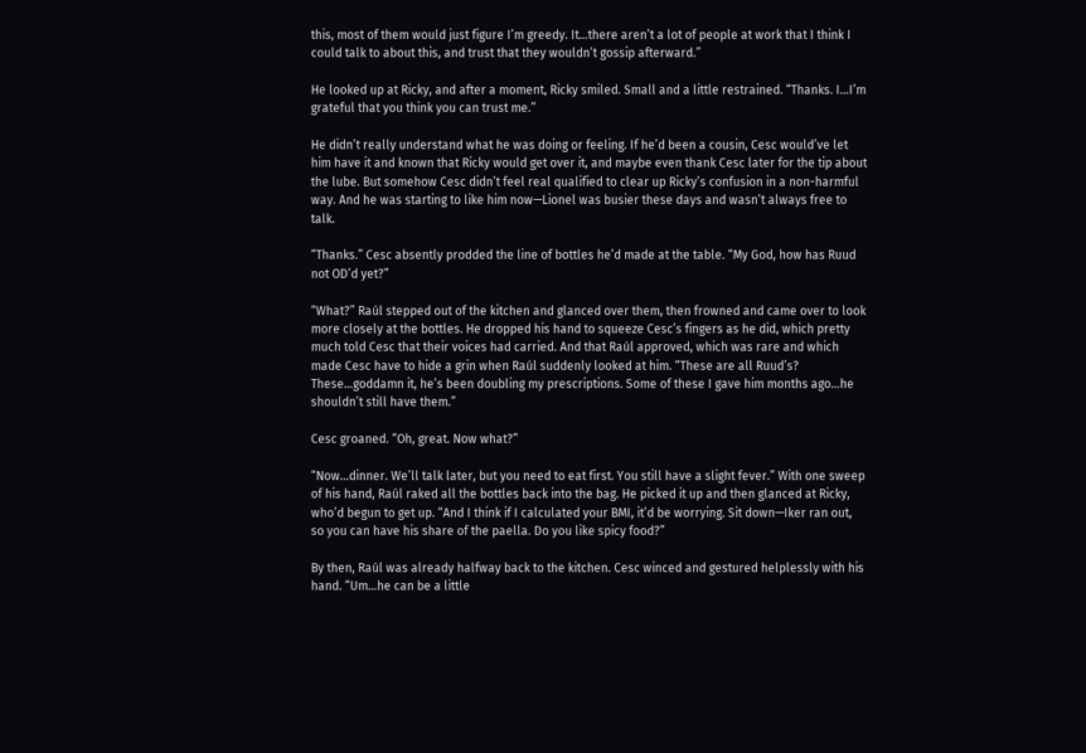this, most of them would just figure I’m greedy. It…there aren’t a lot of people at work that I think I could talk to about this, and trust that they wouldn’t gossip afterward.”

He looked up at Ricky, and after a moment, Ricky smiled. Small and a little restrained. “Thanks. I…I’m grateful that you think you can trust me.”

He didn’t really understand what he was doing or feeling. If he’d been a cousin, Cesc would’ve let him have it and known that Ricky would get over it, and maybe even thank Cesc later for the tip about the lube. But somehow Cesc didn’t feel real qualified to clear up Ricky’s confusion in a non-harmful way. And he was starting to like him now—Lionel was busier these days and wasn’t always free to talk.

“Thanks.” Cesc absently prodded the line of bottles he’d made at the table. “My God, how has Ruud not OD’d yet?”

“What?” Raúl stepped out of the kitchen and glanced over them, then frowned and came over to look more closely at the bottles. He dropped his hand to squeeze Cesc’s fingers as he did, which pretty much told Cesc that their voices had carried. And that Raúl approved, which was rare and which made Cesc have to hide a grin when Raúl suddenly looked at him. “These are all Ruud’s? These…goddamn it, he’s been doubling my prescriptions. Some of these I gave him months ago…he shouldn’t still have them.”

Cesc groaned. “Oh, great. Now what?”

“Now…dinner. We’ll talk later, but you need to eat first. You still have a slight fever.” With one sweep of his hand, Raúl raked all the bottles back into the bag. He picked it up and then glanced at Ricky, who’d begun to get up. “And I think if I calculated your BMI, it’d be worrying. Sit down—Iker ran out, so you can have his share of the paella. Do you like spicy food?”

By then, Raúl was already halfway back to the kitchen. Cesc winced and gestured helplessly with his hand. “Um…he can be a little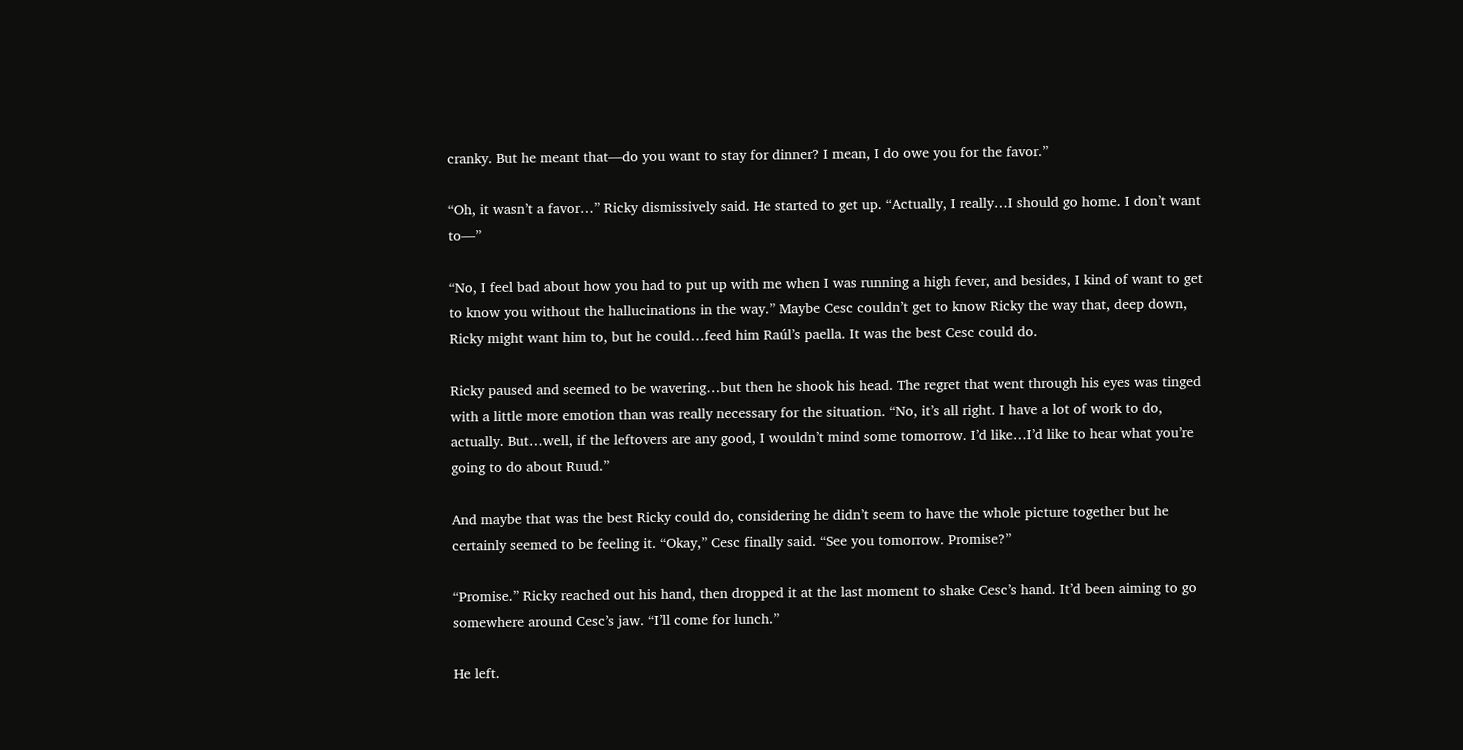cranky. But he meant that—do you want to stay for dinner? I mean, I do owe you for the favor.”

“Oh, it wasn’t a favor…” Ricky dismissively said. He started to get up. “Actually, I really…I should go home. I don’t want to—”

“No, I feel bad about how you had to put up with me when I was running a high fever, and besides, I kind of want to get to know you without the hallucinations in the way.” Maybe Cesc couldn’t get to know Ricky the way that, deep down, Ricky might want him to, but he could…feed him Raúl’s paella. It was the best Cesc could do.

Ricky paused and seemed to be wavering…but then he shook his head. The regret that went through his eyes was tinged with a little more emotion than was really necessary for the situation. “No, it’s all right. I have a lot of work to do, actually. But…well, if the leftovers are any good, I wouldn’t mind some tomorrow. I’d like…I’d like to hear what you’re going to do about Ruud.”

And maybe that was the best Ricky could do, considering he didn’t seem to have the whole picture together but he certainly seemed to be feeling it. “Okay,” Cesc finally said. “See you tomorrow. Promise?”

“Promise.” Ricky reached out his hand, then dropped it at the last moment to shake Cesc’s hand. It’d been aiming to go somewhere around Cesc’s jaw. “I’ll come for lunch.”

He left.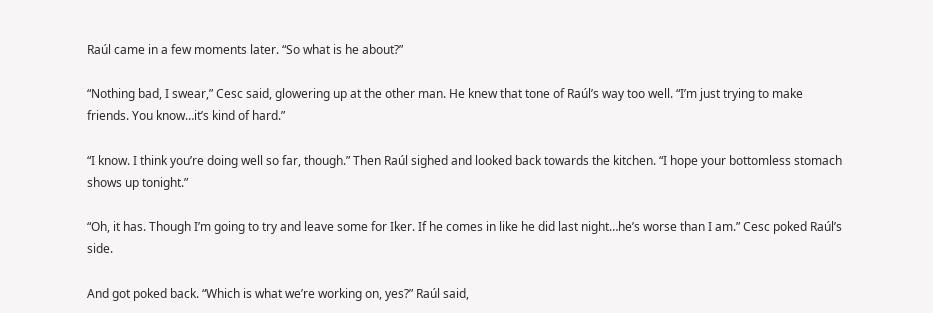Raúl came in a few moments later. “So what is he about?”

“Nothing bad, I swear,” Cesc said, glowering up at the other man. He knew that tone of Raúl’s way too well. “I’m just trying to make friends. You know…it’s kind of hard.”

“I know. I think you’re doing well so far, though.” Then Raúl sighed and looked back towards the kitchen. “I hope your bottomless stomach shows up tonight.”

“Oh, it has. Though I’m going to try and leave some for Iker. If he comes in like he did last night…he’s worse than I am.” Cesc poked Raúl’s side.

And got poked back. “Which is what we’re working on, yes?” Raúl said,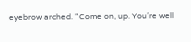eyebrow arched. “Come on, up. You’re well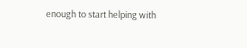enough to start helping with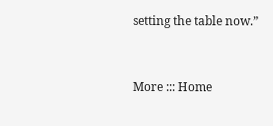setting the table now.”


More ::: Home